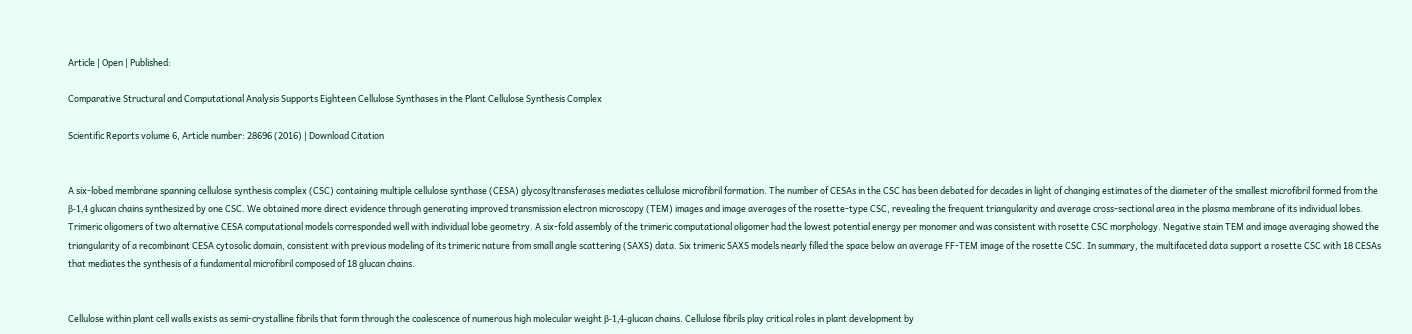Article | Open | Published:

Comparative Structural and Computational Analysis Supports Eighteen Cellulose Synthases in the Plant Cellulose Synthesis Complex

Scientific Reports volume 6, Article number: 28696 (2016) | Download Citation


A six-lobed membrane spanning cellulose synthesis complex (CSC) containing multiple cellulose synthase (CESA) glycosyltransferases mediates cellulose microfibril formation. The number of CESAs in the CSC has been debated for decades in light of changing estimates of the diameter of the smallest microfibril formed from the β-1,4 glucan chains synthesized by one CSC. We obtained more direct evidence through generating improved transmission electron microscopy (TEM) images and image averages of the rosette-type CSC, revealing the frequent triangularity and average cross-sectional area in the plasma membrane of its individual lobes. Trimeric oligomers of two alternative CESA computational models corresponded well with individual lobe geometry. A six-fold assembly of the trimeric computational oligomer had the lowest potential energy per monomer and was consistent with rosette CSC morphology. Negative stain TEM and image averaging showed the triangularity of a recombinant CESA cytosolic domain, consistent with previous modeling of its trimeric nature from small angle scattering (SAXS) data. Six trimeric SAXS models nearly filled the space below an average FF-TEM image of the rosette CSC. In summary, the multifaceted data support a rosette CSC with 18 CESAs that mediates the synthesis of a fundamental microfibril composed of 18 glucan chains.


Cellulose within plant cell walls exists as semi-crystalline fibrils that form through the coalescence of numerous high molecular weight β-1,4-glucan chains. Cellulose fibrils play critical roles in plant development by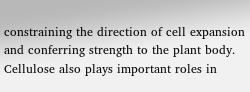constraining the direction of cell expansion and conferring strength to the plant body. Cellulose also plays important roles in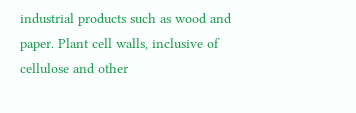industrial products such as wood and paper. Plant cell walls, inclusive of cellulose and other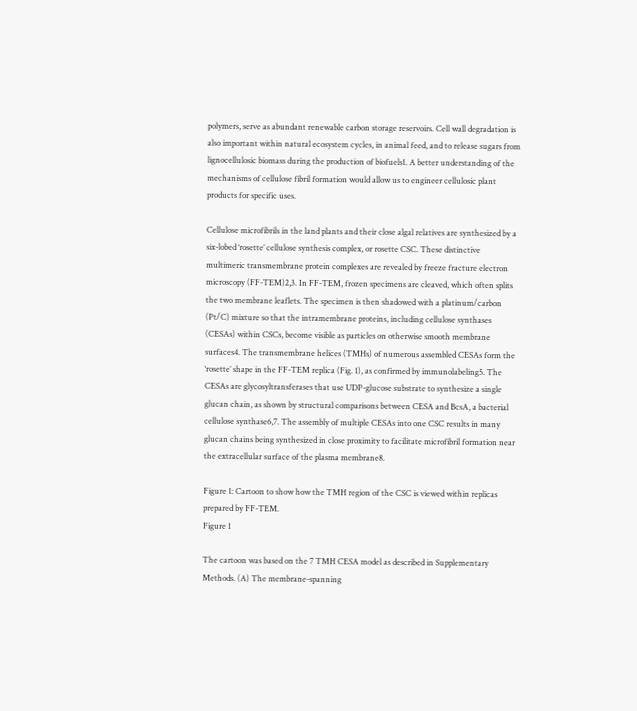polymers, serve as abundant renewable carbon storage reservoirs. Cell wall degradation is also important within natural ecosystem cycles, in animal feed, and to release sugars from lignocellulosic biomass during the production of biofuels1. A better understanding of the mechanisms of cellulose fibril formation would allow us to engineer cellulosic plant products for specific uses.

Cellulose microfibrils in the land plants and their close algal relatives are synthesized by a six-lobed ‘rosette’ cellulose synthesis complex, or rosette CSC. These distinctive multimeric transmembrane protein complexes are revealed by freeze fracture electron microscopy (FF-TEM)2,3. In FF-TEM, frozen specimens are cleaved, which often splits the two membrane leaflets. The specimen is then shadowed with a platinum/carbon (Pt/C) mixture so that the intramembrane proteins, including cellulose synthases (CESAs) within CSCs, become visible as particles on otherwise smooth membrane surfaces4. The transmembrane helices (TMHs) of numerous assembled CESAs form the ‘rosette’ shape in the FF-TEM replica (Fig. 1), as confirmed by immunolabeling5. The CESAs are glycosyltransferases that use UDP-glucose substrate to synthesize a single glucan chain, as shown by structural comparisons between CESA and BcsA, a bacterial cellulose synthase6,7. The assembly of multiple CESAs into one CSC results in many glucan chains being synthesized in close proximity to facilitate microfibril formation near the extracellular surface of the plasma membrane8.

Figure 1: Cartoon to show how the TMH region of the CSC is viewed within replicas prepared by FF-TEM.
Figure 1

The cartoon was based on the 7 TMH CESA model as described in Supplementary Methods. (A) The membrane-spanning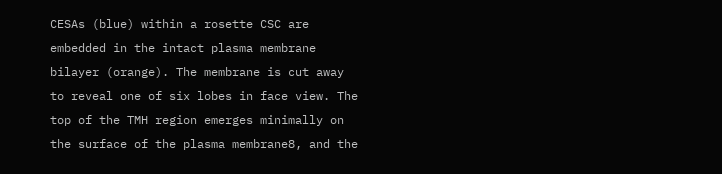CESAs (blue) within a rosette CSC are embedded in the intact plasma membrane bilayer (orange). The membrane is cut away to reveal one of six lobes in face view. The top of the TMH region emerges minimally on the surface of the plasma membrane8, and the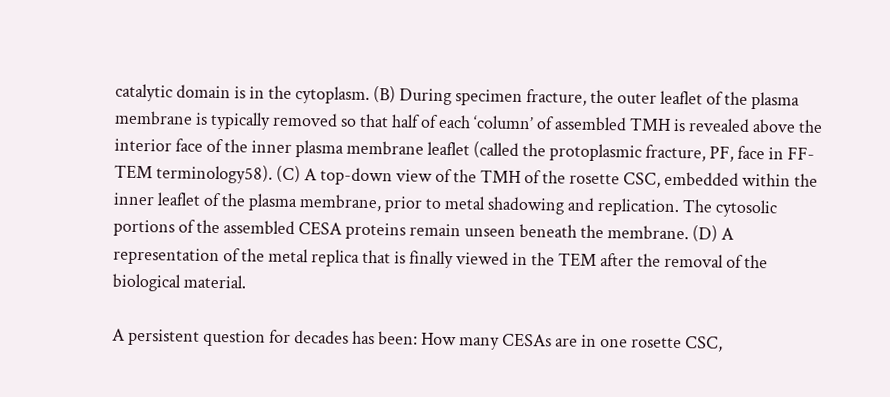catalytic domain is in the cytoplasm. (B) During specimen fracture, the outer leaflet of the plasma membrane is typically removed so that half of each ‘column’ of assembled TMH is revealed above the interior face of the inner plasma membrane leaflet (called the protoplasmic fracture, PF, face in FF-TEM terminology58). (C) A top-down view of the TMH of the rosette CSC, embedded within the inner leaflet of the plasma membrane, prior to metal shadowing and replication. The cytosolic portions of the assembled CESA proteins remain unseen beneath the membrane. (D) A representation of the metal replica that is finally viewed in the TEM after the removal of the biological material.

A persistent question for decades has been: How many CESAs are in one rosette CSC,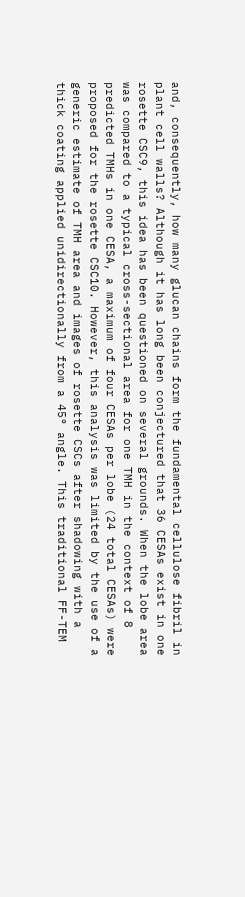and, consequently, how many glucan chains form the fundamental cellulose fibril in plant cell walls? Although it has long been conjectured that 36 CESAs exist in one rosette CSC9, this idea has been questioned on several grounds. When the lobe area was compared to a typical cross-sectional area for one TMH in the context of 8 predicted TMHs in one CESA, a maximum of four CESAs per lobe (24 total CESAs) were proposed for the rosette CSC10. However, this analysis was limited by the use of a generic estimate of TMH area and images of rosette CSCs after shadowing with a thick coating applied unidirectionally from a 45° angle. This traditional FF-TEM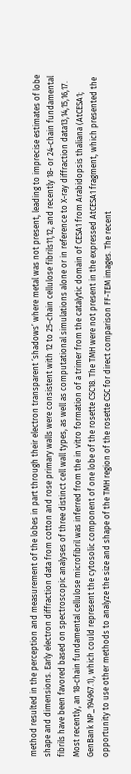method resulted in the perception and measurement of the lobes in part through their electron transparent ‘shadows’ where metal was not present, leading to imprecise estimates of lobe shape and dimensions. Early electron diffraction data from cotton and rose primary walls were consistent with 12 to 25-chain cellulose fibrils11,12, and recently 18- or 24-chain fundamental fibrils have been favored based on spectroscopic analyses of three distinct cell wall types, as well as computational simulations alone or in reference to X-ray diffraction data13,14,15,16,17. Most recently, an 18-chain fundamental cellulose microfibril was inferred from the in vitro formation of a trimer from the catalytic domain of CESA1 from Arabidopsis thaliana (AtCESA1; GenBank NP_194967.1), which could represent the cytosolic component of one lobe of the rosette CSC18. The TMH were not present in the expressed AtCESA1 fragment, which presented the opportunity to use other methods to analyze the size and shape of the TMH region of the rosette CSC for direct comparison FF-TEM images. The recent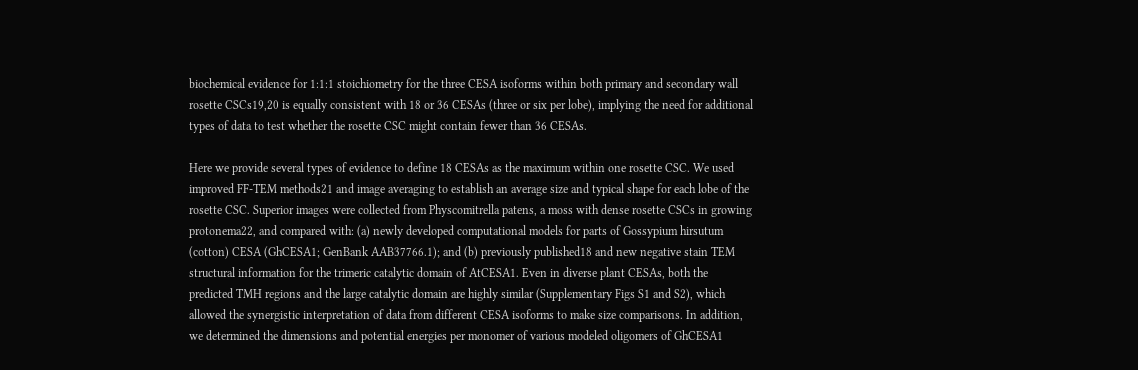biochemical evidence for 1:1:1 stoichiometry for the three CESA isoforms within both primary and secondary wall rosette CSCs19,20 is equally consistent with 18 or 36 CESAs (three or six per lobe), implying the need for additional types of data to test whether the rosette CSC might contain fewer than 36 CESAs.

Here we provide several types of evidence to define 18 CESAs as the maximum within one rosette CSC. We used improved FF-TEM methods21 and image averaging to establish an average size and typical shape for each lobe of the rosette CSC. Superior images were collected from Physcomitrella patens, a moss with dense rosette CSCs in growing protonema22, and compared with: (a) newly developed computational models for parts of Gossypium hirsutum (cotton) CESA (GhCESA1; GenBank AAB37766.1); and (b) previously published18 and new negative stain TEM structural information for the trimeric catalytic domain of AtCESA1. Even in diverse plant CESAs, both the predicted TMH regions and the large catalytic domain are highly similar (Supplementary Figs S1 and S2), which allowed the synergistic interpretation of data from different CESA isoforms to make size comparisons. In addition, we determined the dimensions and potential energies per monomer of various modeled oligomers of GhCESA1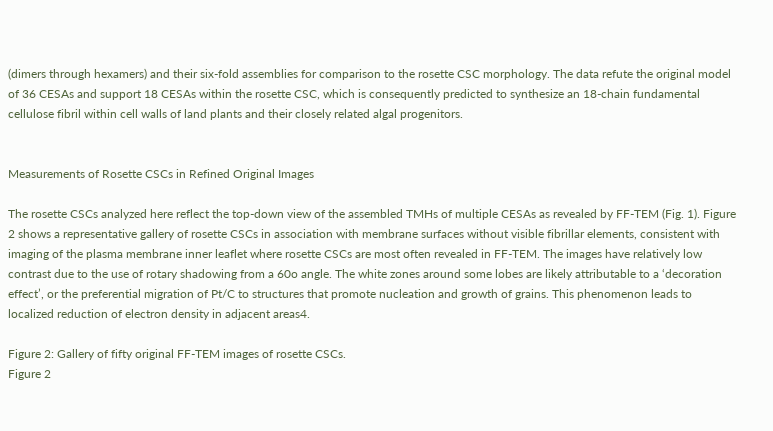(dimers through hexamers) and their six-fold assemblies for comparison to the rosette CSC morphology. The data refute the original model of 36 CESAs and support 18 CESAs within the rosette CSC, which is consequently predicted to synthesize an 18-chain fundamental cellulose fibril within cell walls of land plants and their closely related algal progenitors.


Measurements of Rosette CSCs in Refined Original Images

The rosette CSCs analyzed here reflect the top-down view of the assembled TMHs of multiple CESAs as revealed by FF-TEM (Fig. 1). Figure 2 shows a representative gallery of rosette CSCs in association with membrane surfaces without visible fibrillar elements, consistent with imaging of the plasma membrane inner leaflet where rosette CSCs are most often revealed in FF-TEM. The images have relatively low contrast due to the use of rotary shadowing from a 60o angle. The white zones around some lobes are likely attributable to a ‘decoration effect’, or the preferential migration of Pt/C to structures that promote nucleation and growth of grains. This phenomenon leads to localized reduction of electron density in adjacent areas4.

Figure 2: Gallery of fifty original FF-TEM images of rosette CSCs.
Figure 2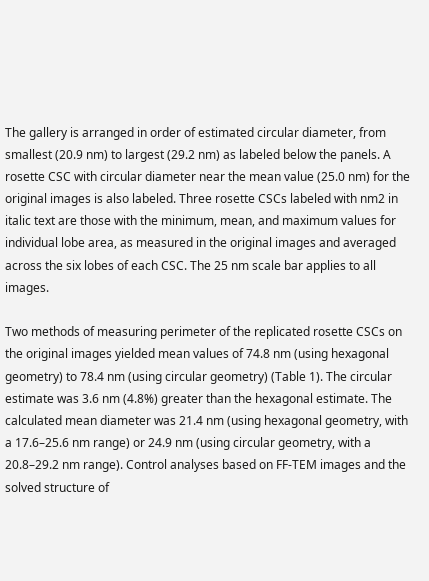The gallery is arranged in order of estimated circular diameter, from smallest (20.9 nm) to largest (29.2 nm) as labeled below the panels. A rosette CSC with circular diameter near the mean value (25.0 nm) for the original images is also labeled. Three rosette CSCs labeled with nm2 in italic text are those with the minimum, mean, and maximum values for individual lobe area, as measured in the original images and averaged across the six lobes of each CSC. The 25 nm scale bar applies to all images.

Two methods of measuring perimeter of the replicated rosette CSCs on the original images yielded mean values of 74.8 nm (using hexagonal geometry) to 78.4 nm (using circular geometry) (Table 1). The circular estimate was 3.6 nm (4.8%) greater than the hexagonal estimate. The calculated mean diameter was 21.4 nm (using hexagonal geometry, with a 17.6–25.6 nm range) or 24.9 nm (using circular geometry, with a 20.8–29.2 nm range). Control analyses based on FF-TEM images and the solved structure of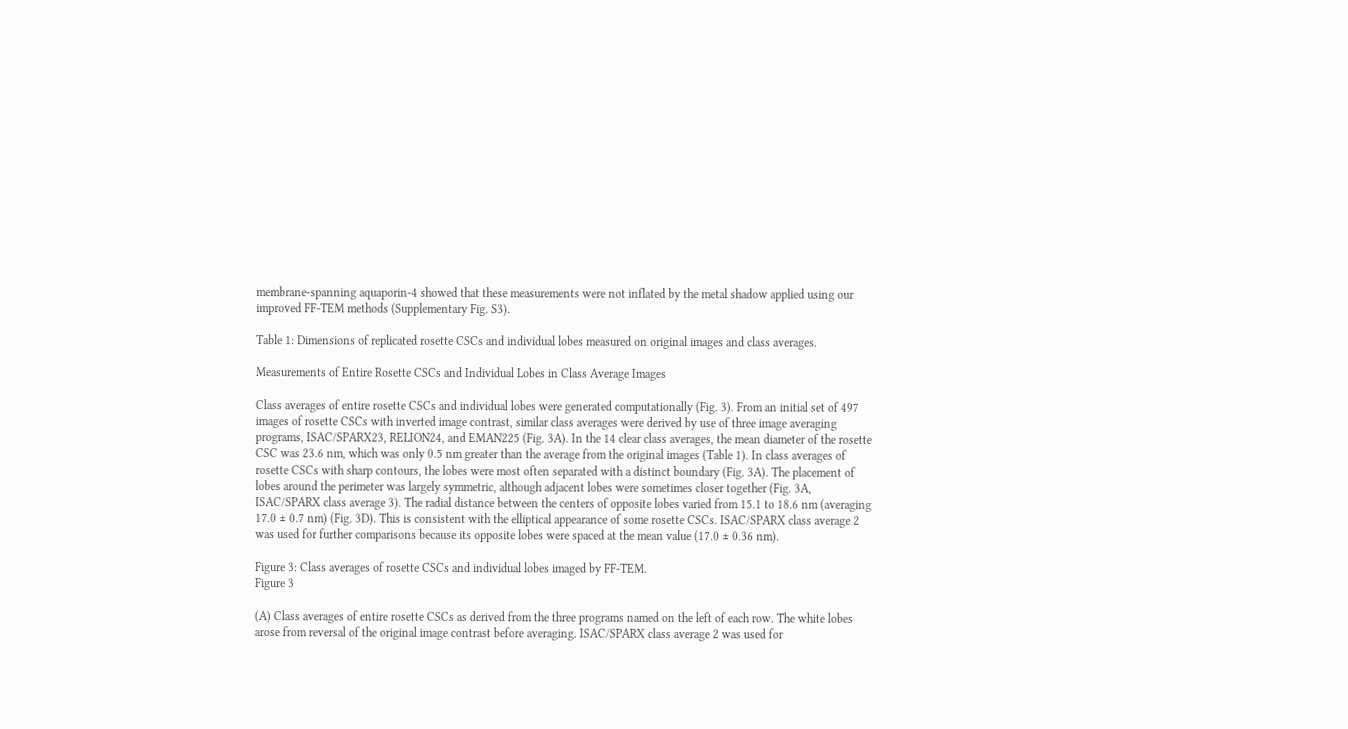membrane-spanning aquaporin-4 showed that these measurements were not inflated by the metal shadow applied using our improved FF-TEM methods (Supplementary Fig. S3).

Table 1: Dimensions of replicated rosette CSCs and individual lobes measured on original images and class averages.

Measurements of Entire Rosette CSCs and Individual Lobes in Class Average Images

Class averages of entire rosette CSCs and individual lobes were generated computationally (Fig. 3). From an initial set of 497 images of rosette CSCs with inverted image contrast, similar class averages were derived by use of three image averaging programs, ISAC/SPARX23, RELION24, and EMAN225 (Fig. 3A). In the 14 clear class averages, the mean diameter of the rosette CSC was 23.6 nm, which was only 0.5 nm greater than the average from the original images (Table 1). In class averages of rosette CSCs with sharp contours, the lobes were most often separated with a distinct boundary (Fig. 3A). The placement of lobes around the perimeter was largely symmetric, although adjacent lobes were sometimes closer together (Fig. 3A, ISAC/SPARX class average 3). The radial distance between the centers of opposite lobes varied from 15.1 to 18.6 nm (averaging 17.0 ± 0.7 nm) (Fig. 3D). This is consistent with the elliptical appearance of some rosette CSCs. ISAC/SPARX class average 2 was used for further comparisons because its opposite lobes were spaced at the mean value (17.0 ± 0.36 nm).

Figure 3: Class averages of rosette CSCs and individual lobes imaged by FF-TEM.
Figure 3

(A) Class averages of entire rosette CSCs as derived from the three programs named on the left of each row. The white lobes arose from reversal of the original image contrast before averaging. ISAC/SPARX class average 2 was used for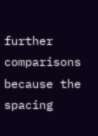further comparisons because the spacing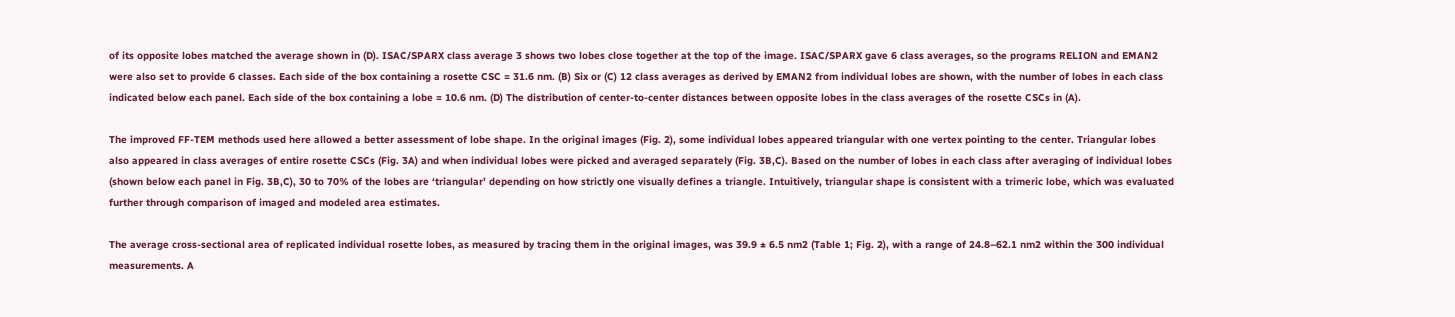of its opposite lobes matched the average shown in (D). ISAC/SPARX class average 3 shows two lobes close together at the top of the image. ISAC/SPARX gave 6 class averages, so the programs RELION and EMAN2 were also set to provide 6 classes. Each side of the box containing a rosette CSC = 31.6 nm. (B) Six or (C) 12 class averages as derived by EMAN2 from individual lobes are shown, with the number of lobes in each class indicated below each panel. Each side of the box containing a lobe = 10.6 nm. (D) The distribution of center-to-center distances between opposite lobes in the class averages of the rosette CSCs in (A).

The improved FF-TEM methods used here allowed a better assessment of lobe shape. In the original images (Fig. 2), some individual lobes appeared triangular with one vertex pointing to the center. Triangular lobes also appeared in class averages of entire rosette CSCs (Fig. 3A) and when individual lobes were picked and averaged separately (Fig. 3B,C). Based on the number of lobes in each class after averaging of individual lobes (shown below each panel in Fig. 3B,C), 30 to 70% of the lobes are ‘triangular’ depending on how strictly one visually defines a triangle. Intuitively, triangular shape is consistent with a trimeric lobe, which was evaluated further through comparison of imaged and modeled area estimates.

The average cross-sectional area of replicated individual rosette lobes, as measured by tracing them in the original images, was 39.9 ± 6.5 nm2 (Table 1; Fig. 2), with a range of 24.8–62.1 nm2 within the 300 individual measurements. A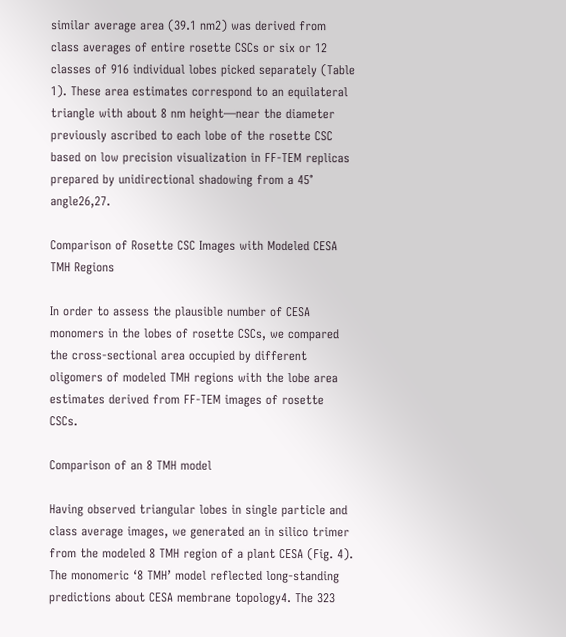similar average area (39.1 nm2) was derived from class averages of entire rosette CSCs or six or 12 classes of 916 individual lobes picked separately (Table 1). These area estimates correspond to an equilateral triangle with about 8 nm height—near the diameter previously ascribed to each lobe of the rosette CSC based on low precision visualization in FF-TEM replicas prepared by unidirectional shadowing from a 45° angle26,27.

Comparison of Rosette CSC Images with Modeled CESA TMH Regions

In order to assess the plausible number of CESA monomers in the lobes of rosette CSCs, we compared the cross-sectional area occupied by different oligomers of modeled TMH regions with the lobe area estimates derived from FF-TEM images of rosette CSCs.

Comparison of an 8 TMH model

Having observed triangular lobes in single particle and class average images, we generated an in silico trimer from the modeled 8 TMH region of a plant CESA (Fig. 4). The monomeric ‘8 TMH’ model reflected long-standing predictions about CESA membrane topology4. The 323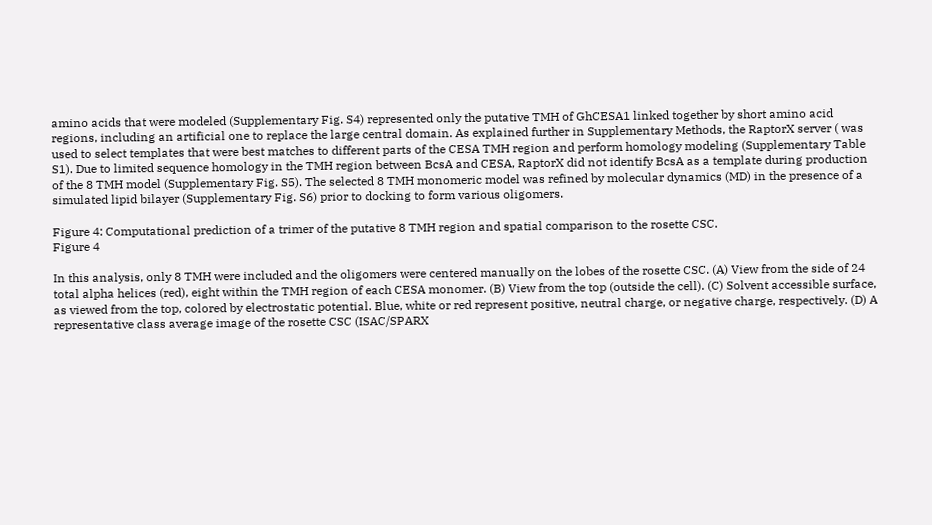amino acids that were modeled (Supplementary Fig. S4) represented only the putative TMH of GhCESA1 linked together by short amino acid regions, including an artificial one to replace the large central domain. As explained further in Supplementary Methods, the RaptorX server ( was used to select templates that were best matches to different parts of the CESA TMH region and perform homology modeling (Supplementary Table S1). Due to limited sequence homology in the TMH region between BcsA and CESA, RaptorX did not identify BcsA as a template during production of the 8 TMH model (Supplementary Fig. S5). The selected 8 TMH monomeric model was refined by molecular dynamics (MD) in the presence of a simulated lipid bilayer (Supplementary Fig. S6) prior to docking to form various oligomers.

Figure 4: Computational prediction of a trimer of the putative 8 TMH region and spatial comparison to the rosette CSC.
Figure 4

In this analysis, only 8 TMH were included and the oligomers were centered manually on the lobes of the rosette CSC. (A) View from the side of 24 total alpha helices (red), eight within the TMH region of each CESA monomer. (B) View from the top (outside the cell). (C) Solvent accessible surface, as viewed from the top, colored by electrostatic potential. Blue, white or red represent positive, neutral charge, or negative charge, respectively. (D) A representative class average image of the rosette CSC (ISAC/SPARX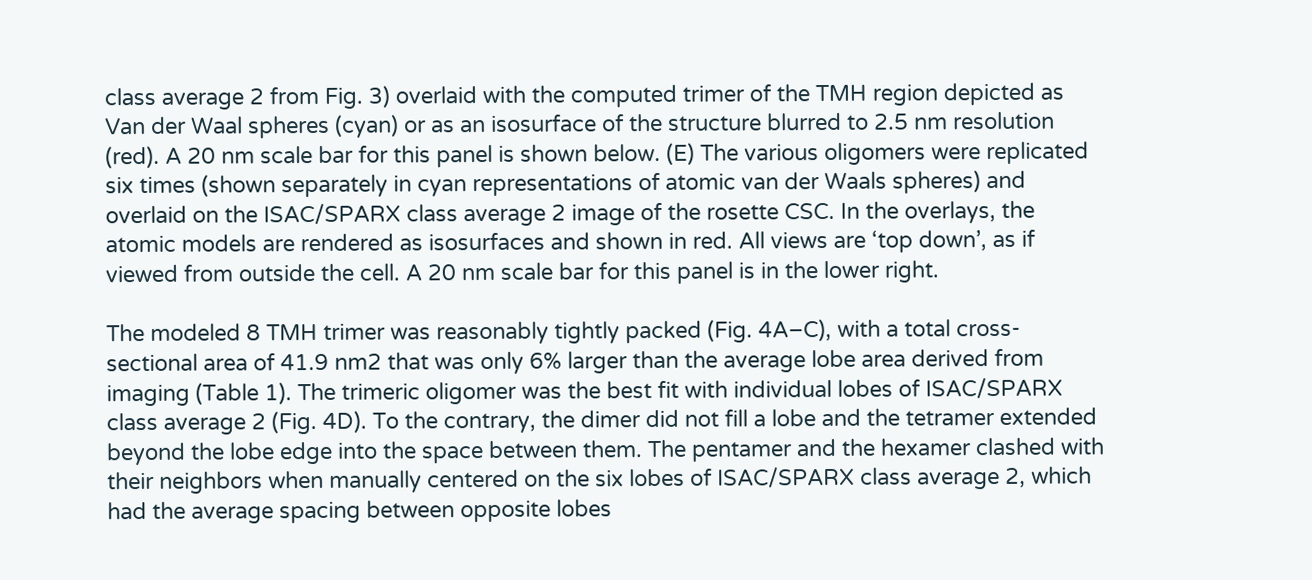class average 2 from Fig. 3) overlaid with the computed trimer of the TMH region depicted as Van der Waal spheres (cyan) or as an isosurface of the structure blurred to 2.5 nm resolution (red). A 20 nm scale bar for this panel is shown below. (E) The various oligomers were replicated six times (shown separately in cyan representations of atomic van der Waals spheres) and overlaid on the ISAC/SPARX class average 2 image of the rosette CSC. In the overlays, the atomic models are rendered as isosurfaces and shown in red. All views are ‘top down’, as if viewed from outside the cell. A 20 nm scale bar for this panel is in the lower right.

The modeled 8 TMH trimer was reasonably tightly packed (Fig. 4A–C), with a total cross-sectional area of 41.9 nm2 that was only 6% larger than the average lobe area derived from imaging (Table 1). The trimeric oligomer was the best fit with individual lobes of ISAC/SPARX class average 2 (Fig. 4D). To the contrary, the dimer did not fill a lobe and the tetramer extended beyond the lobe edge into the space between them. The pentamer and the hexamer clashed with their neighbors when manually centered on the six lobes of ISAC/SPARX class average 2, which had the average spacing between opposite lobes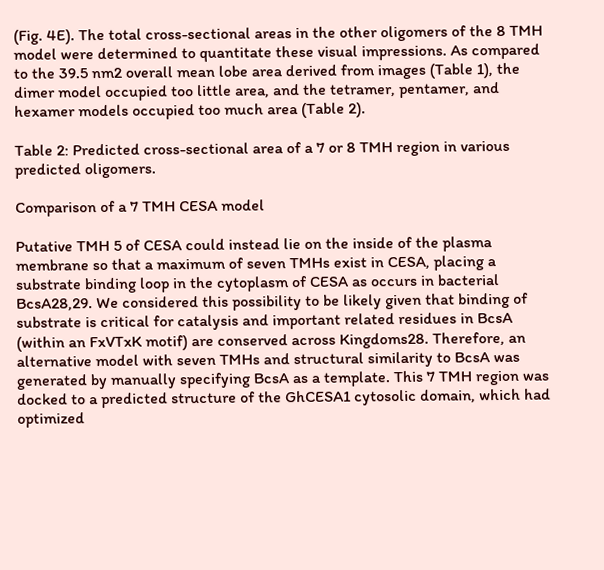(Fig. 4E). The total cross-sectional areas in the other oligomers of the 8 TMH model were determined to quantitate these visual impressions. As compared to the 39.5 nm2 overall mean lobe area derived from images (Table 1), the dimer model occupied too little area, and the tetramer, pentamer, and hexamer models occupied too much area (Table 2).

Table 2: Predicted cross-sectional area of a 7 or 8 TMH region in various predicted oligomers.

Comparison of a 7 TMH CESA model

Putative TMH 5 of CESA could instead lie on the inside of the plasma membrane so that a maximum of seven TMHs exist in CESA, placing a substrate binding loop in the cytoplasm of CESA as occurs in bacterial BcsA28,29. We considered this possibility to be likely given that binding of substrate is critical for catalysis and important related residues in BcsA (within an FxVTxK motif) are conserved across Kingdoms28. Therefore, an alternative model with seven TMHs and structural similarity to BcsA was generated by manually specifying BcsA as a template. This 7 TMH region was docked to a predicted structure of the GhCESA1 cytosolic domain, which had optimized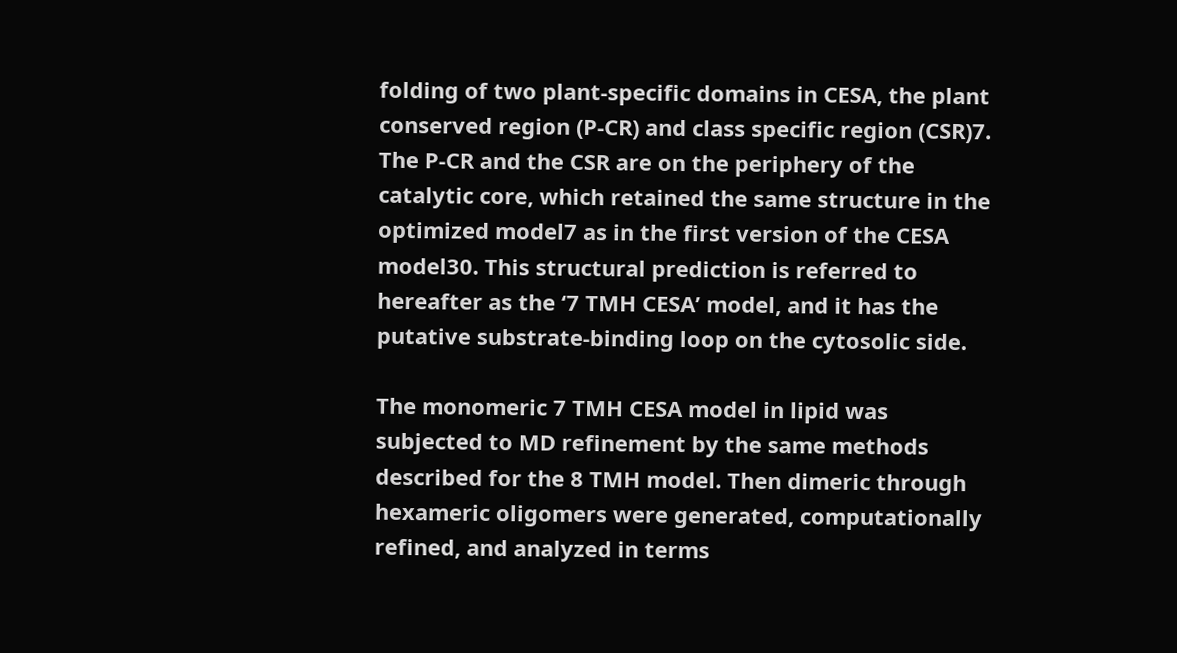folding of two plant-specific domains in CESA, the plant conserved region (P-CR) and class specific region (CSR)7. The P-CR and the CSR are on the periphery of the catalytic core, which retained the same structure in the optimized model7 as in the first version of the CESA model30. This structural prediction is referred to hereafter as the ‘7 TMH CESA’ model, and it has the putative substrate-binding loop on the cytosolic side.

The monomeric 7 TMH CESA model in lipid was subjected to MD refinement by the same methods described for the 8 TMH model. Then dimeric through hexameric oligomers were generated, computationally refined, and analyzed in terms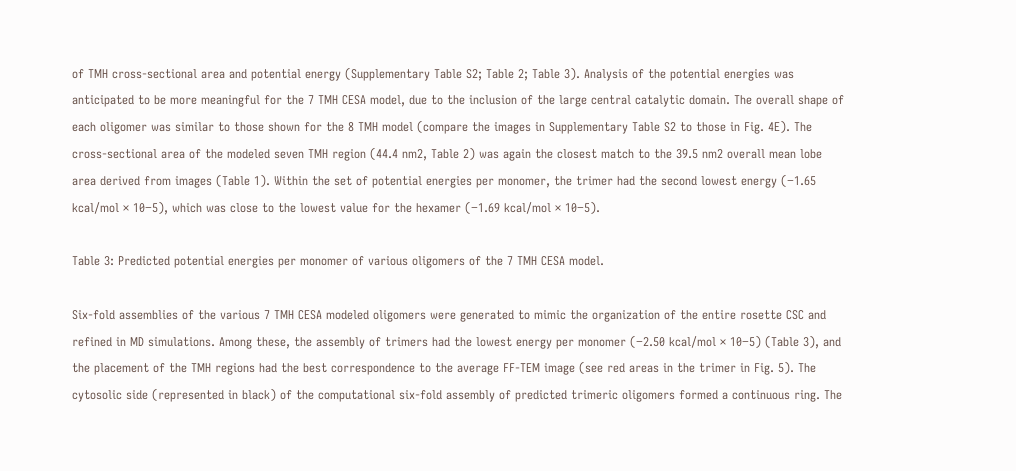of TMH cross-sectional area and potential energy (Supplementary Table S2; Table 2; Table 3). Analysis of the potential energies was anticipated to be more meaningful for the 7 TMH CESA model, due to the inclusion of the large central catalytic domain. The overall shape of each oligomer was similar to those shown for the 8 TMH model (compare the images in Supplementary Table S2 to those in Fig. 4E). The cross-sectional area of the modeled seven TMH region (44.4 nm2, Table 2) was again the closest match to the 39.5 nm2 overall mean lobe area derived from images (Table 1). Within the set of potential energies per monomer, the trimer had the second lowest energy (−1.65 kcal/mol × 10−5), which was close to the lowest value for the hexamer (−1.69 kcal/mol × 10−5).

Table 3: Predicted potential energies per monomer of various oligomers of the 7 TMH CESA model.

Six-fold assemblies of the various 7 TMH CESA modeled oligomers were generated to mimic the organization of the entire rosette CSC and refined in MD simulations. Among these, the assembly of trimers had the lowest energy per monomer (−2.50 kcal/mol × 10−5) (Table 3), and the placement of the TMH regions had the best correspondence to the average FF-TEM image (see red areas in the trimer in Fig. 5). The cytosolic side (represented in black) of the computational six-fold assembly of predicted trimeric oligomers formed a continuous ring. The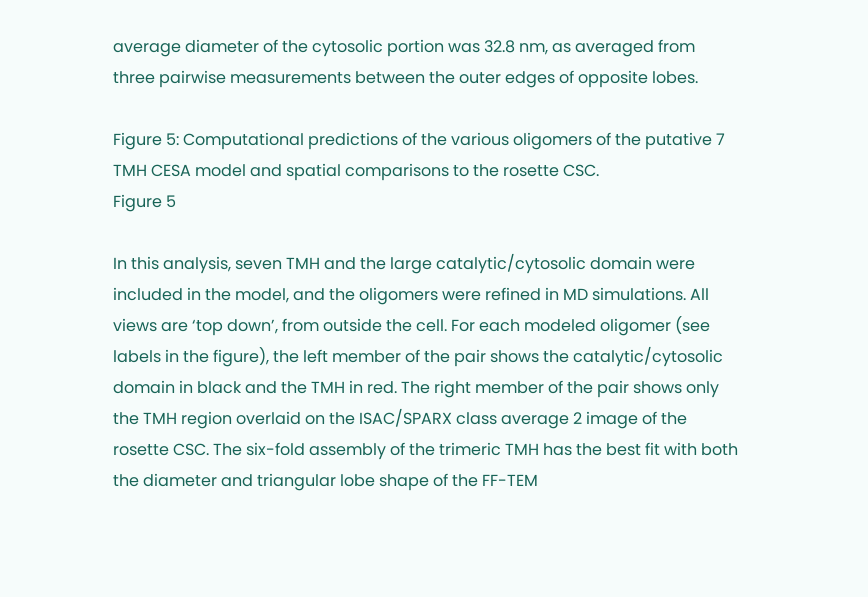average diameter of the cytosolic portion was 32.8 nm, as averaged from three pairwise measurements between the outer edges of opposite lobes.

Figure 5: Computational predictions of the various oligomers of the putative 7 TMH CESA model and spatial comparisons to the rosette CSC.
Figure 5

In this analysis, seven TMH and the large catalytic/cytosolic domain were included in the model, and the oligomers were refined in MD simulations. All views are ‘top down’, from outside the cell. For each modeled oligomer (see labels in the figure), the left member of the pair shows the catalytic/cytosolic domain in black and the TMH in red. The right member of the pair shows only the TMH region overlaid on the ISAC/SPARX class average 2 image of the rosette CSC. The six-fold assembly of the trimeric TMH has the best fit with both the diameter and triangular lobe shape of the FF-TEM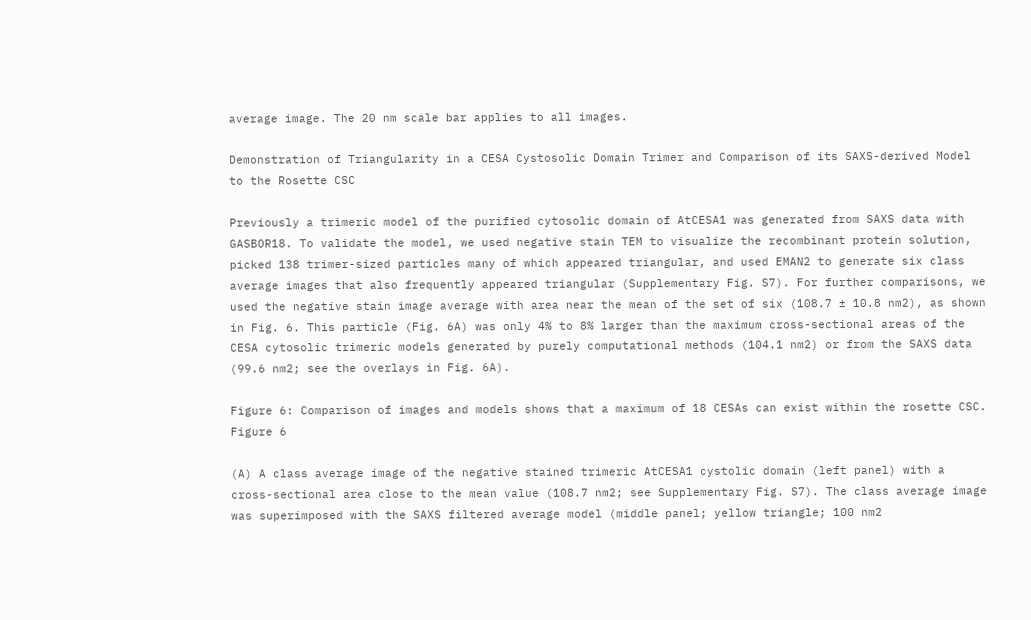average image. The 20 nm scale bar applies to all images.

Demonstration of Triangularity in a CESA Cystosolic Domain Trimer and Comparison of its SAXS-derived Model to the Rosette CSC

Previously a trimeric model of the purified cytosolic domain of AtCESA1 was generated from SAXS data with GASBOR18. To validate the model, we used negative stain TEM to visualize the recombinant protein solution, picked 138 trimer-sized particles many of which appeared triangular, and used EMAN2 to generate six class average images that also frequently appeared triangular (Supplementary Fig. S7). For further comparisons, we used the negative stain image average with area near the mean of the set of six (108.7 ± 10.8 nm2), as shown in Fig. 6. This particle (Fig. 6A) was only 4% to 8% larger than the maximum cross-sectional areas of the CESA cytosolic trimeric models generated by purely computational methods (104.1 nm2) or from the SAXS data (99.6 nm2; see the overlays in Fig. 6A).

Figure 6: Comparison of images and models shows that a maximum of 18 CESAs can exist within the rosette CSC.
Figure 6

(A) A class average image of the negative stained trimeric AtCESA1 cystolic domain (left panel) with a cross-sectional area close to the mean value (108.7 nm2; see Supplementary Fig. S7). The class average image was superimposed with the SAXS filtered average model (middle panel; yellow triangle; 100 nm2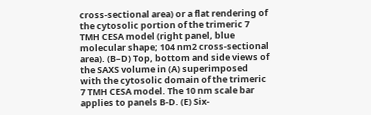cross-sectional area) or a flat rendering of the cytosolic portion of the trimeric 7 TMH CESA model (right panel, blue molecular shape; 104 nm2 cross-sectional area). (B–D) Top, bottom and side views of the SAXS volume in (A) superimposed with the cytosolic domain of the trimeric 7 TMH CESA model. The 10 nm scale bar applies to panels B-D. (E) Six-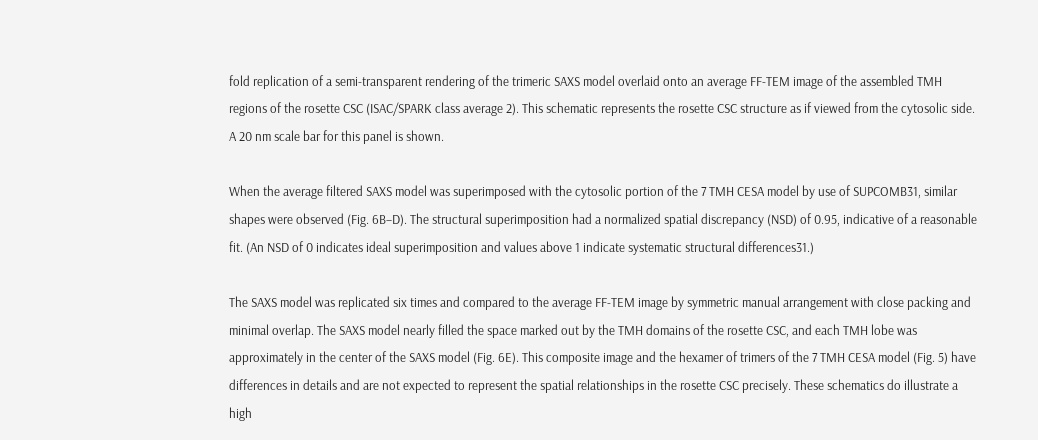fold replication of a semi-transparent rendering of the trimeric SAXS model overlaid onto an average FF-TEM image of the assembled TMH regions of the rosette CSC (ISAC/SPARK class average 2). This schematic represents the rosette CSC structure as if viewed from the cytosolic side. A 20 nm scale bar for this panel is shown.

When the average filtered SAXS model was superimposed with the cytosolic portion of the 7 TMH CESA model by use of SUPCOMB31, similar shapes were observed (Fig. 6B–D). The structural superimposition had a normalized spatial discrepancy (NSD) of 0.95, indicative of a reasonable fit. (An NSD of 0 indicates ideal superimposition and values above 1 indicate systematic structural differences31.)

The SAXS model was replicated six times and compared to the average FF-TEM image by symmetric manual arrangement with close packing and minimal overlap. The SAXS model nearly filled the space marked out by the TMH domains of the rosette CSC, and each TMH lobe was approximately in the center of the SAXS model (Fig. 6E). This composite image and the hexamer of trimers of the 7 TMH CESA model (Fig. 5) have differences in details and are not expected to represent the spatial relationships in the rosette CSC precisely. These schematics do illustrate a high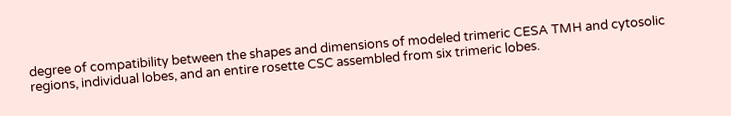degree of compatibility between the shapes and dimensions of modeled trimeric CESA TMH and cytosolic regions, individual lobes, and an entire rosette CSC assembled from six trimeric lobes.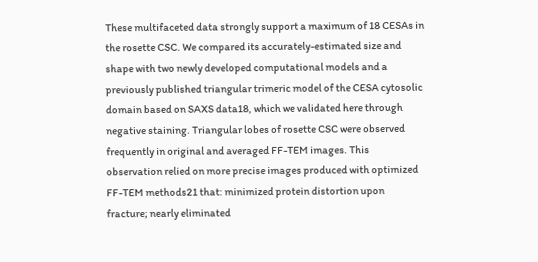These multifaceted data strongly support a maximum of 18 CESAs in the rosette CSC. We compared its accurately-estimated size and shape with two newly developed computational models and a previously published triangular trimeric model of the CESA cytosolic domain based on SAXS data18, which we validated here through negative staining. Triangular lobes of rosette CSC were observed frequently in original and averaged FF-TEM images. This observation relied on more precise images produced with optimized FF-TEM methods21 that: minimized protein distortion upon fracture; nearly eliminated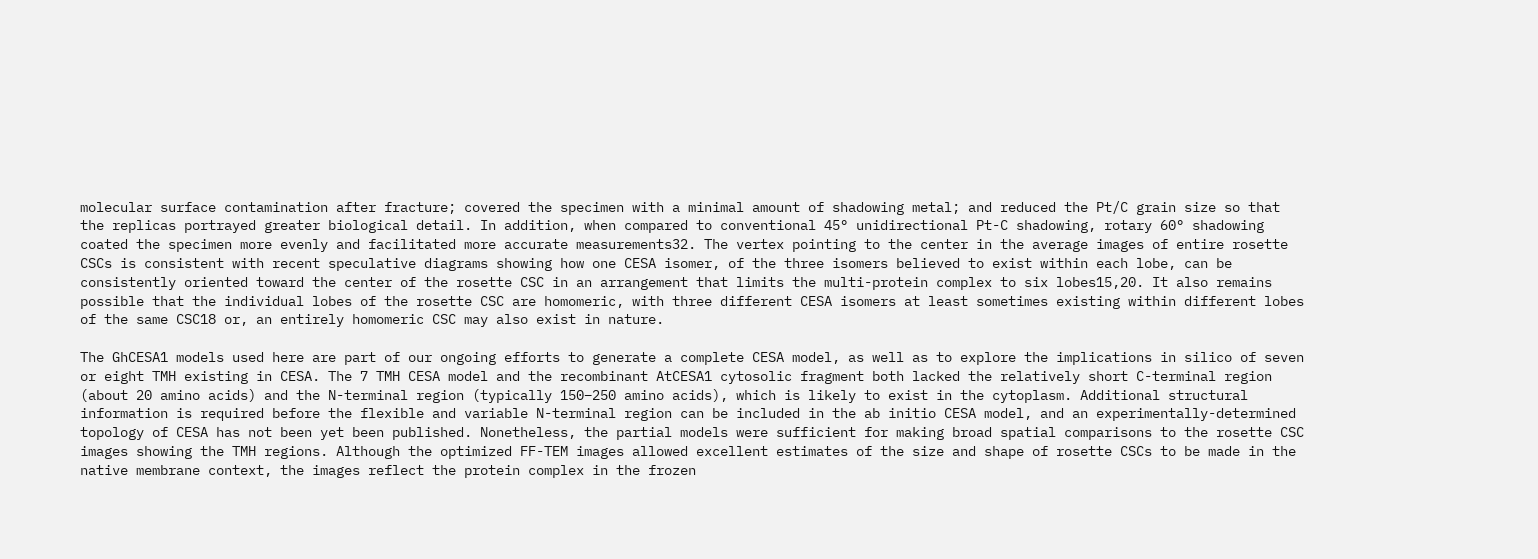molecular surface contamination after fracture; covered the specimen with a minimal amount of shadowing metal; and reduced the Pt/C grain size so that the replicas portrayed greater biological detail. In addition, when compared to conventional 45° unidirectional Pt-C shadowing, rotary 60° shadowing coated the specimen more evenly and facilitated more accurate measurements32. The vertex pointing to the center in the average images of entire rosette CSCs is consistent with recent speculative diagrams showing how one CESA isomer, of the three isomers believed to exist within each lobe, can be consistently oriented toward the center of the rosette CSC in an arrangement that limits the multi-protein complex to six lobes15,20. It also remains possible that the individual lobes of the rosette CSC are homomeric, with three different CESA isomers at least sometimes existing within different lobes of the same CSC18 or, an entirely homomeric CSC may also exist in nature.

The GhCESA1 models used here are part of our ongoing efforts to generate a complete CESA model, as well as to explore the implications in silico of seven or eight TMH existing in CESA. The 7 TMH CESA model and the recombinant AtCESA1 cytosolic fragment both lacked the relatively short C-terminal region (about 20 amino acids) and the N-terminal region (typically 150–250 amino acids), which is likely to exist in the cytoplasm. Additional structural information is required before the flexible and variable N-terminal region can be included in the ab initio CESA model, and an experimentally-determined topology of CESA has not been yet been published. Nonetheless, the partial models were sufficient for making broad spatial comparisons to the rosette CSC images showing the TMH regions. Although the optimized FF-TEM images allowed excellent estimates of the size and shape of rosette CSCs to be made in the native membrane context, the images reflect the protein complex in the frozen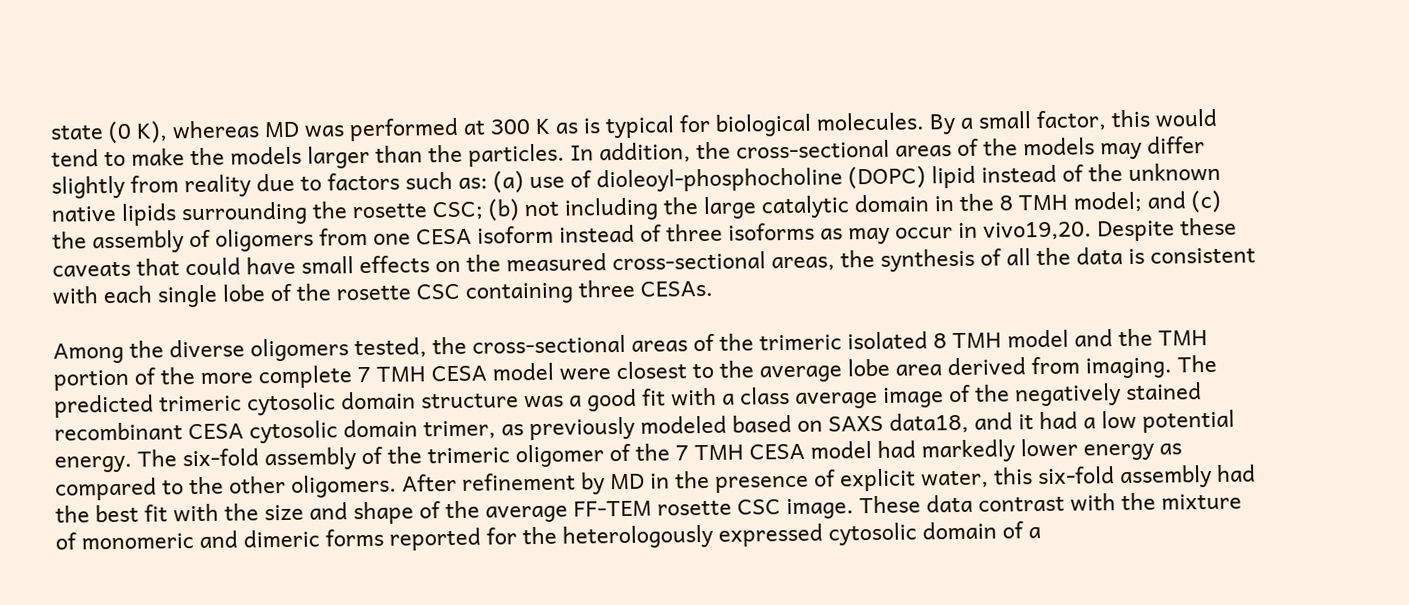state (0 K), whereas MD was performed at 300 K as is typical for biological molecules. By a small factor, this would tend to make the models larger than the particles. In addition, the cross-sectional areas of the models may differ slightly from reality due to factors such as: (a) use of dioleoyl-phosphocholine (DOPC) lipid instead of the unknown native lipids surrounding the rosette CSC; (b) not including the large catalytic domain in the 8 TMH model; and (c) the assembly of oligomers from one CESA isoform instead of three isoforms as may occur in vivo19,20. Despite these caveats that could have small effects on the measured cross-sectional areas, the synthesis of all the data is consistent with each single lobe of the rosette CSC containing three CESAs.

Among the diverse oligomers tested, the cross-sectional areas of the trimeric isolated 8 TMH model and the TMH portion of the more complete 7 TMH CESA model were closest to the average lobe area derived from imaging. The predicted trimeric cytosolic domain structure was a good fit with a class average image of the negatively stained recombinant CESA cytosolic domain trimer, as previously modeled based on SAXS data18, and it had a low potential energy. The six-fold assembly of the trimeric oligomer of the 7 TMH CESA model had markedly lower energy as compared to the other oligomers. After refinement by MD in the presence of explicit water, this six-fold assembly had the best fit with the size and shape of the average FF-TEM rosette CSC image. These data contrast with the mixture of monomeric and dimeric forms reported for the heterologously expressed cytosolic domain of a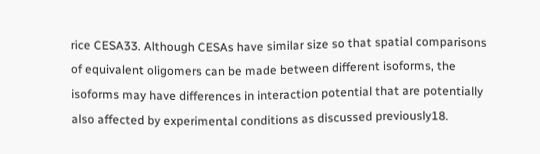rice CESA33. Although CESAs have similar size so that spatial comparisons of equivalent oligomers can be made between different isoforms, the isoforms may have differences in interaction potential that are potentially also affected by experimental conditions as discussed previously18.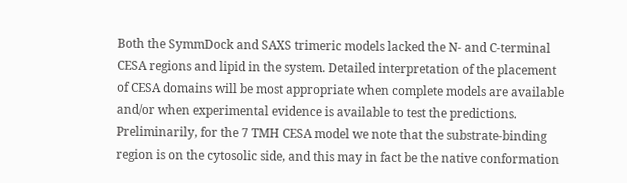Both the SymmDock and SAXS trimeric models lacked the N- and C-terminal CESA regions and lipid in the system. Detailed interpretation of the placement of CESA domains will be most appropriate when complete models are available and/or when experimental evidence is available to test the predictions. Preliminarily, for the 7 TMH CESA model we note that the substrate-binding region is on the cytosolic side, and this may in fact be the native conformation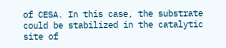of CESA. In this case, the substrate could be stabilized in the catalytic site of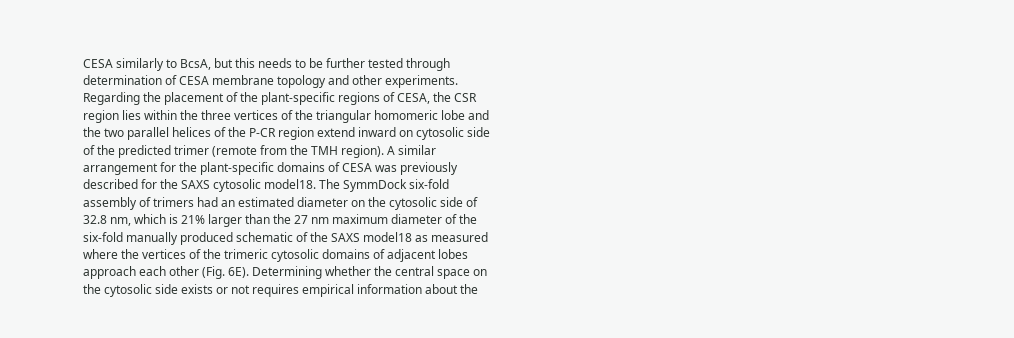CESA similarly to BcsA, but this needs to be further tested through determination of CESA membrane topology and other experiments. Regarding the placement of the plant-specific regions of CESA, the CSR region lies within the three vertices of the triangular homomeric lobe and the two parallel helices of the P-CR region extend inward on cytosolic side of the predicted trimer (remote from the TMH region). A similar arrangement for the plant-specific domains of CESA was previously described for the SAXS cytosolic model18. The SymmDock six-fold assembly of trimers had an estimated diameter on the cytosolic side of 32.8 nm, which is 21% larger than the 27 nm maximum diameter of the six-fold manually produced schematic of the SAXS model18 as measured where the vertices of the trimeric cytosolic domains of adjacent lobes approach each other (Fig. 6E). Determining whether the central space on the cytosolic side exists or not requires empirical information about the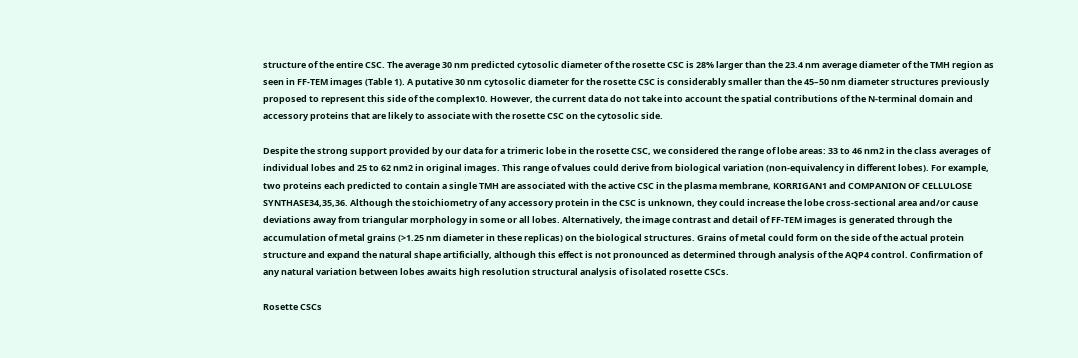structure of the entire CSC. The average 30 nm predicted cytosolic diameter of the rosette CSC is 28% larger than the 23.4 nm average diameter of the TMH region as seen in FF-TEM images (Table 1). A putative 30 nm cytosolic diameter for the rosette CSC is considerably smaller than the 45–50 nm diameter structures previously proposed to represent this side of the complex10. However, the current data do not take into account the spatial contributions of the N-terminal domain and accessory proteins that are likely to associate with the rosette CSC on the cytosolic side.

Despite the strong support provided by our data for a trimeric lobe in the rosette CSC, we considered the range of lobe areas: 33 to 46 nm2 in the class averages of individual lobes and 25 to 62 nm2 in original images. This range of values could derive from biological variation (non-equivalency in different lobes). For example, two proteins each predicted to contain a single TMH are associated with the active CSC in the plasma membrane, KORRIGAN1 and COMPANION OF CELLULOSE SYNTHASE34,35,36. Although the stoichiometry of any accessory protein in the CSC is unknown, they could increase the lobe cross-sectional area and/or cause deviations away from triangular morphology in some or all lobes. Alternatively, the image contrast and detail of FF-TEM images is generated through the accumulation of metal grains (>1.25 nm diameter in these replicas) on the biological structures. Grains of metal could form on the side of the actual protein structure and expand the natural shape artificially, although this effect is not pronounced as determined through analysis of the AQP4 control. Confirmation of any natural variation between lobes awaits high resolution structural analysis of isolated rosette CSCs.

Rosette CSCs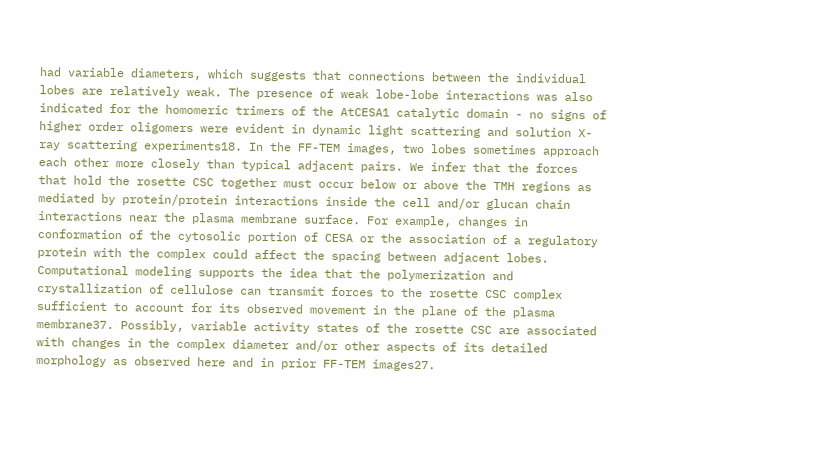had variable diameters, which suggests that connections between the individual lobes are relatively weak. The presence of weak lobe-lobe interactions was also indicated for the homomeric trimers of the AtCESA1 catalytic domain - no signs of higher order oligomers were evident in dynamic light scattering and solution X-ray scattering experiments18. In the FF-TEM images, two lobes sometimes approach each other more closely than typical adjacent pairs. We infer that the forces that hold the rosette CSC together must occur below or above the TMH regions as mediated by protein/protein interactions inside the cell and/or glucan chain interactions near the plasma membrane surface. For example, changes in conformation of the cytosolic portion of CESA or the association of a regulatory protein with the complex could affect the spacing between adjacent lobes. Computational modeling supports the idea that the polymerization and crystallization of cellulose can transmit forces to the rosette CSC complex sufficient to account for its observed movement in the plane of the plasma membrane37. Possibly, variable activity states of the rosette CSC are associated with changes in the complex diameter and/or other aspects of its detailed morphology as observed here and in prior FF-TEM images27.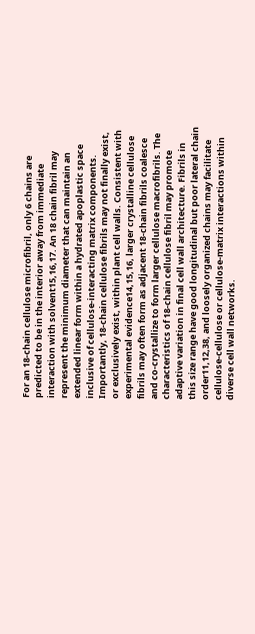For an 18-chain cellulose microfibril, only 6 chains are predicted to be in the interior away from immediate interaction with solvent15,16,17. An 18 chain fibril may represent the minimum diameter that can maintain an extended linear form within a hydrated apoplastic space inclusive of cellulose-interacting matrix components. Importantly, 18-chain cellulose fibrils may not finally exist, or exclusively exist, within plant cell walls. Consistent with experimental evidence14,15,16, larger crystalline cellulose fibrils may often form as adjacent 18-chain fibrils coalesce and co-crystallize to form larger cellulose macrofibrils. The characteristics of 18-chain cellulose fibril may promote adaptive variation in final cell wall architecture. Fibrils in this size range have good longitudinal but poor lateral chain order11,12,38, and loosely organized chains may facilitate cellulose-cellulose or cellulose-matrix interactions within diverse cell wall networks.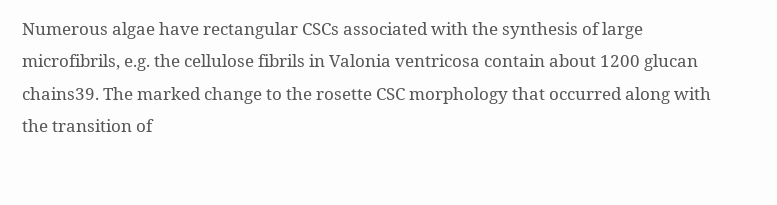Numerous algae have rectangular CSCs associated with the synthesis of large microfibrils, e.g. the cellulose fibrils in Valonia ventricosa contain about 1200 glucan chains39. The marked change to the rosette CSC morphology that occurred along with the transition of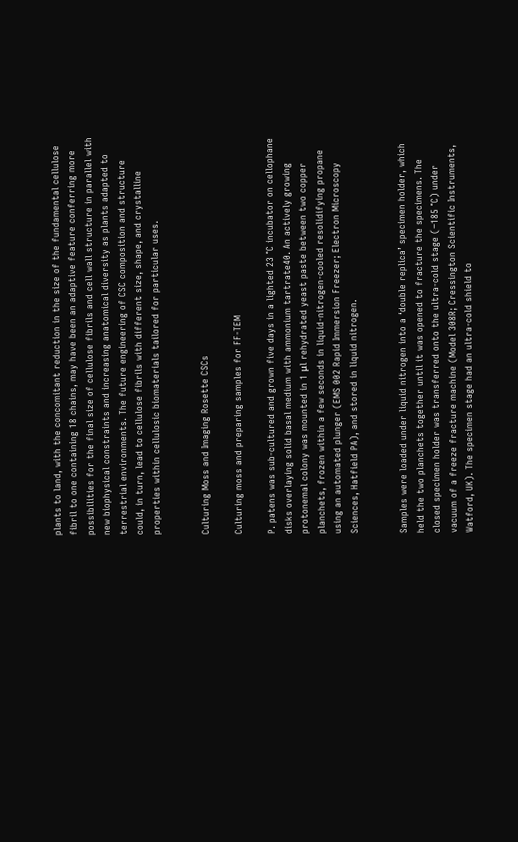plants to land, with the concomitant reduction in the size of the fundamental cellulose fibril to one containing 18 chains, may have been an adaptive feature conferring more possibilities for the final size of cellulose fibrils and cell wall structure in parallel with new biophysical constraints and increasing anatomical diversity as plants adapted to terrestrial environments. The future engineering of CSC composition and structure could, in turn, lead to cellulose fibrils with different size, shape, and crystalline properties within cellulosic biomaterials tailored for particular uses.


Culturing Moss and Imaging Rosette CSCs

Culturing moss and preparing samples for FF-TEM

P. patens was sub-cultured and grown five days in a lighted 23 °C incubator on cellophane disks overlaying solid basal medium with ammonium tartrate40. An actively growing protonemal colony was mounted in 1 μl rehydrated yeast paste between two copper planchets, frozen within a few seconds in liquid-nitrogen-cooled resolidifying propane using an automated plunger (EMS 002 Rapid Immersion Freezer; Electron Microscopy Sciences, Hatfield PA), and stored in liquid nitrogen.


Samples were loaded under liquid nitrogen into a ‘double replica’ specimen holder, which held the two planchets together until it was opened to fracture the specimens. The closed specimen holder was transferred onto the ultra-cold stage (−185 °C) under vacuum of a freeze fracture machine (Model 308R; Cressington Scientific Instruments, Watford, UK). The specimen stage had an ultra-cold shield to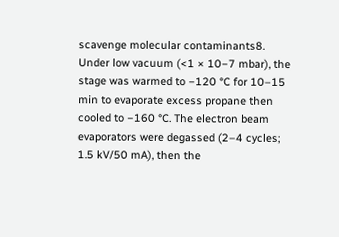scavenge molecular contaminants8. Under low vacuum (<1 × 10−7 mbar), the stage was warmed to −120 °C for 10–15 min to evaporate excess propane then cooled to −160 °C. The electron beam evaporators were degassed (2–4 cycles; 1.5 kV/50 mA), then the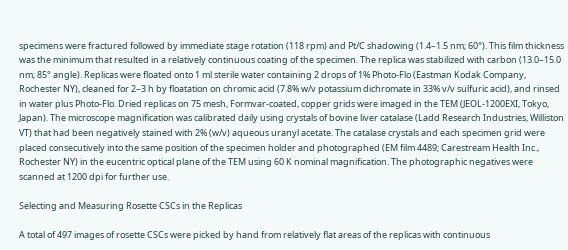specimens were fractured followed by immediate stage rotation (118 rpm) and Pt/C shadowing (1.4–1.5 nm; 60°). This film thickness was the minimum that resulted in a relatively continuous coating of the specimen. The replica was stabilized with carbon (13.0–15.0 nm; 85° angle). Replicas were floated onto 1 ml sterile water containing 2 drops of 1% Photo-Flo (Eastman Kodak Company, Rochester NY), cleaned for 2–3 h by floatation on chromic acid (7.8% w/v potassium dichromate in 33% v/v sulfuric acid), and rinsed in water plus Photo-Flo. Dried replicas on 75 mesh, Formvar-coated, copper grids were imaged in the TEM (JEOL-1200EXI, Tokyo, Japan). The microscope magnification was calibrated daily using crystals of bovine liver catalase (Ladd Research Industries, Williston VT) that had been negatively stained with 2% (w/v) aqueous uranyl acetate. The catalase crystals and each specimen grid were placed consecutively into the same position of the specimen holder and photographed (EM film 4489; Carestream Health Inc., Rochester NY) in the eucentric optical plane of the TEM using 60 K nominal magnification. The photographic negatives were scanned at 1200 dpi for further use.

Selecting and Measuring Rosette CSCs in the Replicas

A total of 497 images of rosette CSCs were picked by hand from relatively flat areas of the replicas with continuous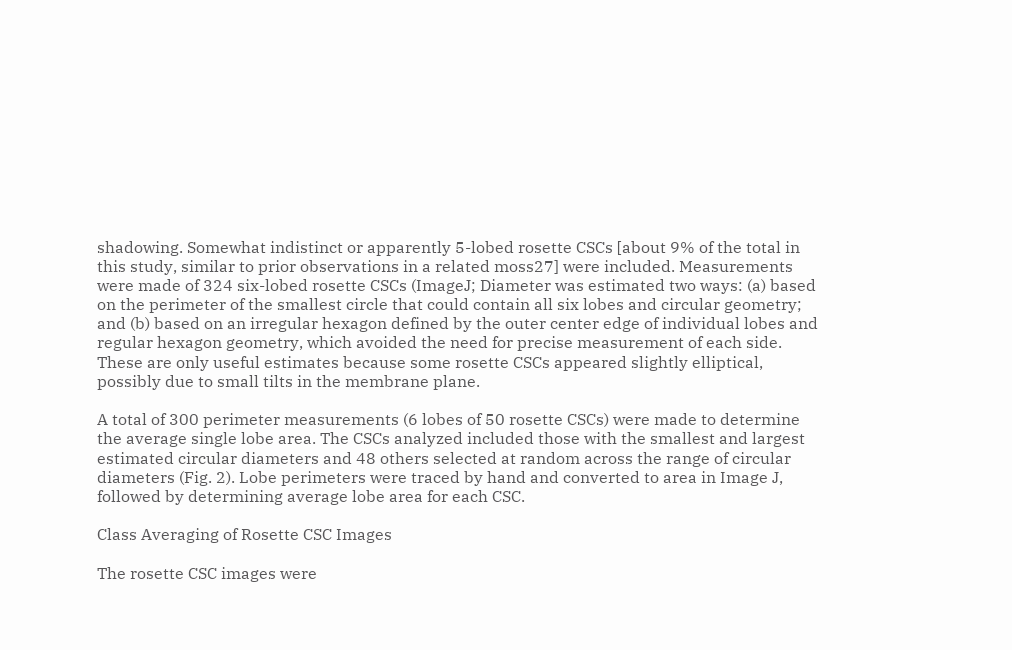shadowing. Somewhat indistinct or apparently 5-lobed rosette CSCs [about 9% of the total in this study, similar to prior observations in a related moss27] were included. Measurements were made of 324 six-lobed rosette CSCs (ImageJ; Diameter was estimated two ways: (a) based on the perimeter of the smallest circle that could contain all six lobes and circular geometry; and (b) based on an irregular hexagon defined by the outer center edge of individual lobes and regular hexagon geometry, which avoided the need for precise measurement of each side. These are only useful estimates because some rosette CSCs appeared slightly elliptical, possibly due to small tilts in the membrane plane.

A total of 300 perimeter measurements (6 lobes of 50 rosette CSCs) were made to determine the average single lobe area. The CSCs analyzed included those with the smallest and largest estimated circular diameters and 48 others selected at random across the range of circular diameters (Fig. 2). Lobe perimeters were traced by hand and converted to area in Image J, followed by determining average lobe area for each CSC.

Class Averaging of Rosette CSC Images

The rosette CSC images were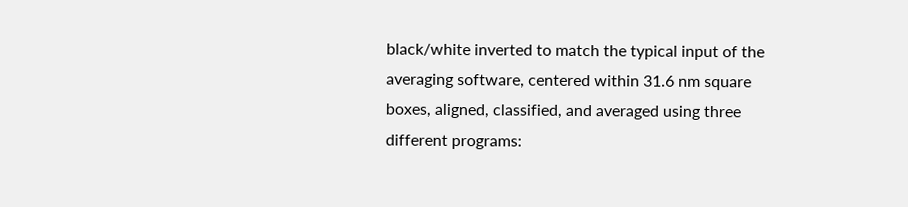black/white inverted to match the typical input of the averaging software, centered within 31.6 nm square boxes, aligned, classified, and averaged using three different programs: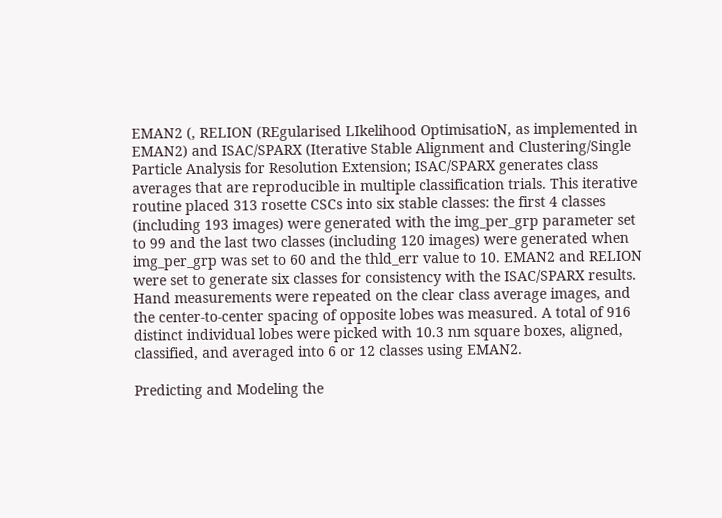EMAN2 (, RELION (REgularised LIkelihood OptimisatioN, as implemented in EMAN2) and ISAC/SPARX (Iterative Stable Alignment and Clustering/Single Particle Analysis for Resolution Extension; ISAC/SPARX generates class averages that are reproducible in multiple classification trials. This iterative routine placed 313 rosette CSCs into six stable classes: the first 4 classes (including 193 images) were generated with the img_per_grp parameter set to 99 and the last two classes (including 120 images) were generated when img_per_grp was set to 60 and the thld_err value to 10. EMAN2 and RELION were set to generate six classes for consistency with the ISAC/SPARX results. Hand measurements were repeated on the clear class average images, and the center-to-center spacing of opposite lobes was measured. A total of 916 distinct individual lobes were picked with 10.3 nm square boxes, aligned, classified, and averaged into 6 or 12 classes using EMAN2.

Predicting and Modeling the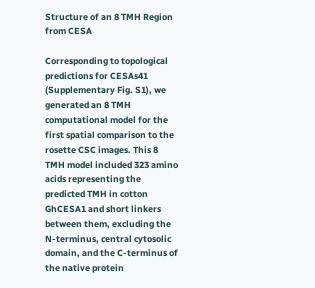Structure of an 8 TMH Region from CESA

Corresponding to topological predictions for CESAs41 (Supplementary Fig. S1), we generated an 8 TMH computational model for the first spatial comparison to the rosette CSC images. This 8 TMH model included 323 amino acids representing the predicted TMH in cotton GhCESA1 and short linkers between them, excluding the N-terminus, central cytosolic domain, and the C-terminus of the native protein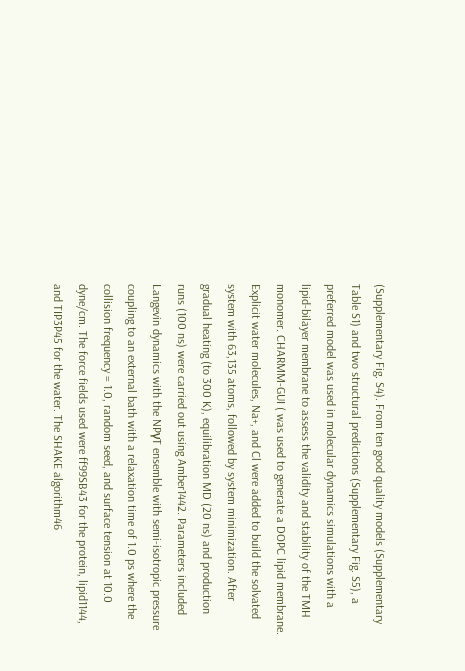(Supplementary Fig. S4). From ten good quality models (Supplementary Table S1) and two structural predictions (Supplementary Fig. S5), a preferred model was used in molecular dynamics simulations with a lipid-bilayer membrane to assess the validity and stability of the TMH monomer. CHARMM-GUI ( was used to generate a DOPC lipid membrane. Explicit water molecules, Na+, and Cl were added to build the solvated system with 63,135 atoms, followed by system minimization. After gradual heating (to 300 K), equilibration MD (20 ns) and production runs (100 ns) were carried out using Amber1442. Parameters included Langevin dynamics with the NPγT ensemble with semi-isotropic pressure coupling to an external bath with a relaxation time of 1.0 ps where the collision frequency = 1.0, random seed, and surface tension at 10.0 dyne/cm. The force fields used were ff99SB43 for the protein, lipid1144, and TIP3P45 for the water. The SHAKE algorithm46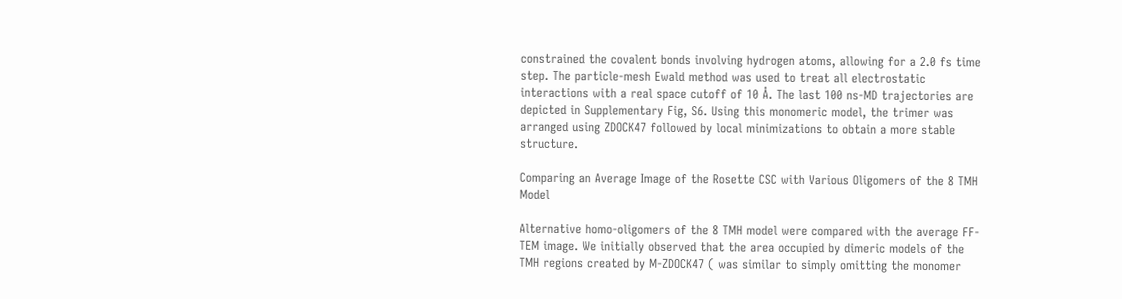constrained the covalent bonds involving hydrogen atoms, allowing for a 2.0 fs time step. The particle-mesh Ewald method was used to treat all electrostatic interactions with a real space cutoff of 10 Å. The last 100 ns-MD trajectories are depicted in Supplementary Fig, S6. Using this monomeric model, the trimer was arranged using ZDOCK47 followed by local minimizations to obtain a more stable structure.

Comparing an Average Image of the Rosette CSC with Various Oligomers of the 8 TMH Model

Alternative homo-oligomers of the 8 TMH model were compared with the average FF-TEM image. We initially observed that the area occupied by dimeric models of the TMH regions created by M-ZDOCK47 ( was similar to simply omitting the monomer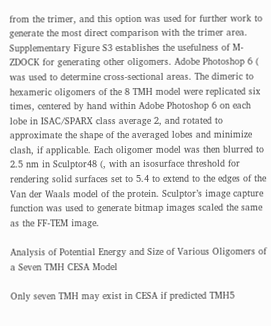from the trimer, and this option was used for further work to generate the most direct comparison with the trimer area. Supplementary Figure S3 establishes the usefulness of M-ZDOCK for generating other oligomers. Adobe Photoshop 6 ( was used to determine cross-sectional areas. The dimeric to hexameric oligomers of the 8 TMH model were replicated six times, centered by hand within Adobe Photoshop 6 on each lobe in ISAC/SPARX class average 2, and rotated to approximate the shape of the averaged lobes and minimize clash, if applicable. Each oligomer model was then blurred to 2.5 nm in Sculptor48 (, with an isosurface threshold for rendering solid surfaces set to 5.4 to extend to the edges of the Van der Waals model of the protein. Sculptor’s image capture function was used to generate bitmap images scaled the same as the FF-TEM image.

Analysis of Potential Energy and Size of Various Oligomers of a Seven TMH CESA Model

Only seven TMH may exist in CESA if predicted TMH5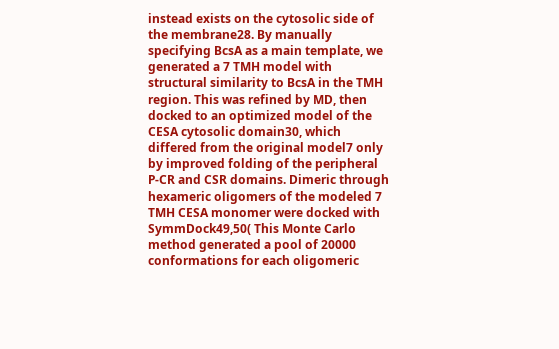instead exists on the cytosolic side of the membrane28. By manually specifying BcsA as a main template, we generated a 7 TMH model with structural similarity to BcsA in the TMH region. This was refined by MD, then docked to an optimized model of the CESA cytosolic domain30, which differed from the original model7 only by improved folding of the peripheral P-CR and CSR domains. Dimeric through hexameric oligomers of the modeled 7 TMH CESA monomer were docked with SymmDock49,50( This Monte Carlo method generated a pool of 20000 conformations for each oligomeric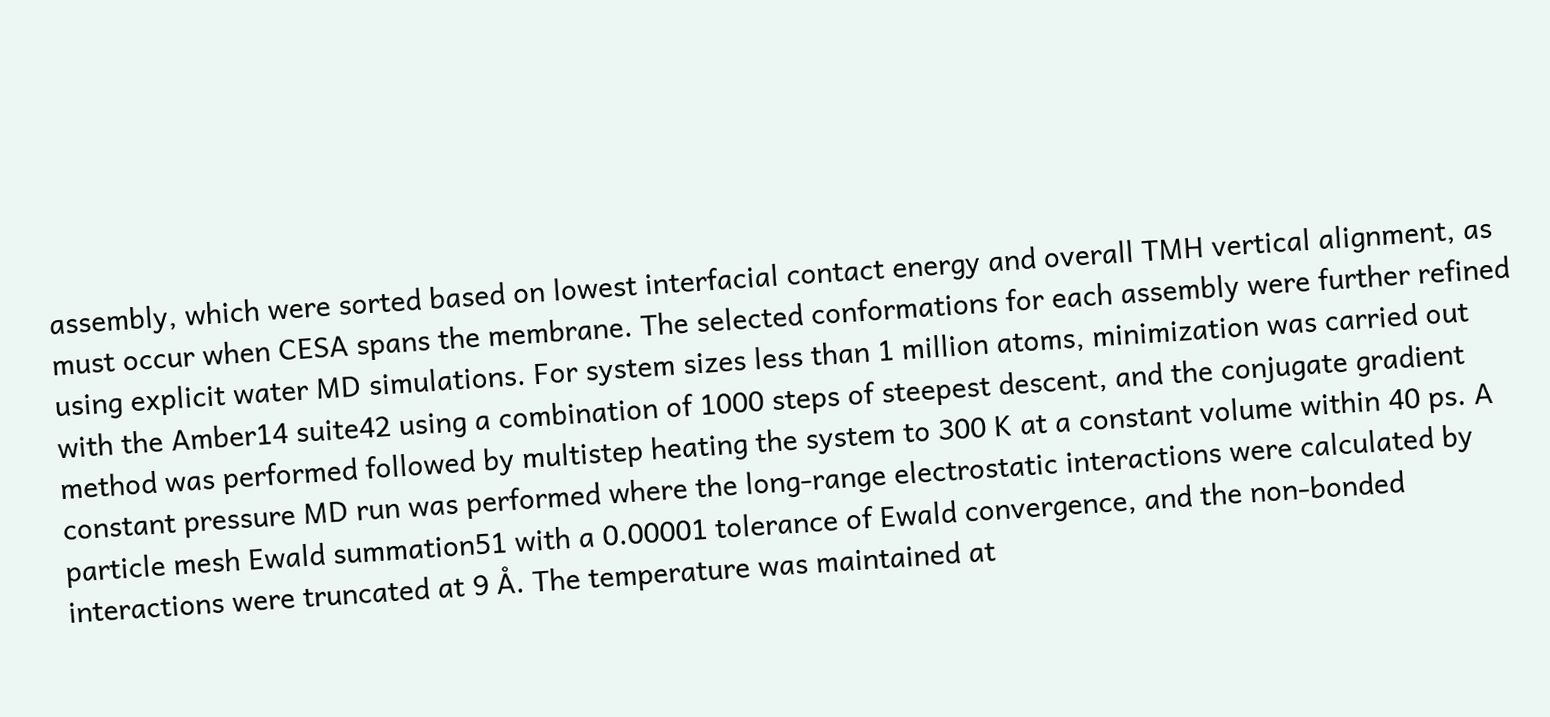assembly, which were sorted based on lowest interfacial contact energy and overall TMH vertical alignment, as must occur when CESA spans the membrane. The selected conformations for each assembly were further refined using explicit water MD simulations. For system sizes less than 1 million atoms, minimization was carried out with the Amber14 suite42 using a combination of 1000 steps of steepest descent, and the conjugate gradient method was performed followed by multistep heating the system to 300 K at a constant volume within 40 ps. A constant pressure MD run was performed where the long-range electrostatic interactions were calculated by particle mesh Ewald summation51 with a 0.00001 tolerance of Ewald convergence, and the non-bonded interactions were truncated at 9 Å. The temperature was maintained at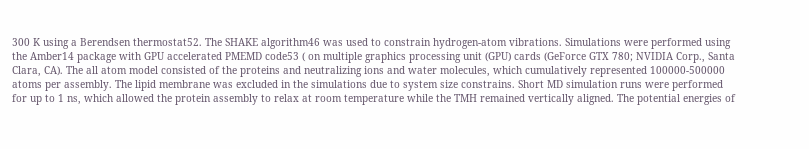300 K using a Berendsen thermostat52. The SHAKE algorithm46 was used to constrain hydrogen-atom vibrations. Simulations were performed using the Amber14 package with GPU accelerated PMEMD code53 ( on multiple graphics processing unit (GPU) cards (GeForce GTX 780; NVIDIA Corp., Santa Clara, CA). The all atom model consisted of the proteins and neutralizing ions and water molecules, which cumulatively represented 100000-500000 atoms per assembly. The lipid membrane was excluded in the simulations due to system size constrains. Short MD simulation runs were performed for up to 1 ns, which allowed the protein assembly to relax at room temperature while the TMH remained vertically aligned. The potential energies of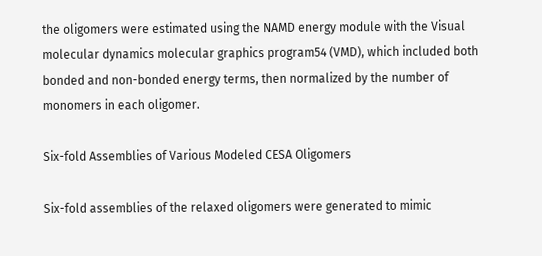the oligomers were estimated using the NAMD energy module with the Visual molecular dynamics molecular graphics program54 (VMD), which included both bonded and non-bonded energy terms, then normalized by the number of monomers in each oligomer.

Six-fold Assemblies of Various Modeled CESA Oligomers

Six-fold assemblies of the relaxed oligomers were generated to mimic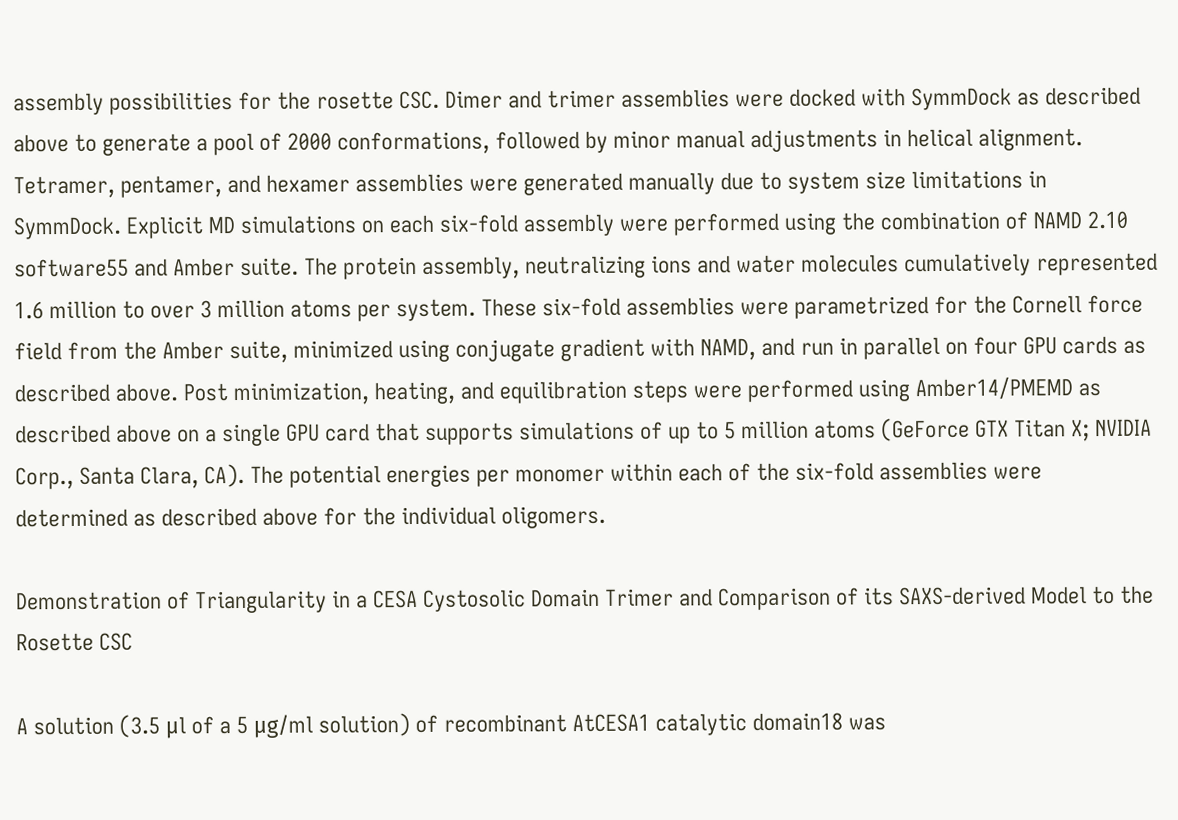assembly possibilities for the rosette CSC. Dimer and trimer assemblies were docked with SymmDock as described above to generate a pool of 2000 conformations, followed by minor manual adjustments in helical alignment. Tetramer, pentamer, and hexamer assemblies were generated manually due to system size limitations in SymmDock. Explicit MD simulations on each six-fold assembly were performed using the combination of NAMD 2.10 software55 and Amber suite. The protein assembly, neutralizing ions and water molecules cumulatively represented 1.6 million to over 3 million atoms per system. These six-fold assemblies were parametrized for the Cornell force field from the Amber suite, minimized using conjugate gradient with NAMD, and run in parallel on four GPU cards as described above. Post minimization, heating, and equilibration steps were performed using Amber14/PMEMD as described above on a single GPU card that supports simulations of up to 5 million atoms (GeForce GTX Titan X; NVIDIA Corp., Santa Clara, CA). The potential energies per monomer within each of the six-fold assemblies were determined as described above for the individual oligomers.

Demonstration of Triangularity in a CESA Cystosolic Domain Trimer and Comparison of its SAXS-derived Model to the Rosette CSC

A solution (3.5 μl of a 5 μg/ml solution) of recombinant AtCESA1 catalytic domain18 was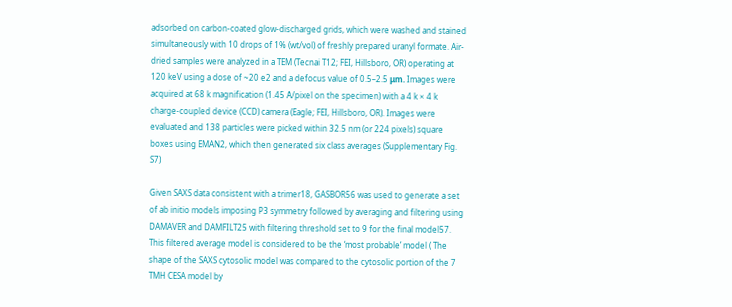adsorbed on carbon-coated glow-discharged grids, which were washed and stained simultaneously with 10 drops of 1% (wt/vol) of freshly prepared uranyl formate. Air-dried samples were analyzed in a TEM (Tecnai T12; FEI, Hillsboro, OR) operating at 120 keV using a dose of ~20 e2 and a defocus value of 0.5–2.5 μm. Images were acquired at 68 k magnification (1.45 Å/pixel on the specimen) with a 4 k × 4 k charge-coupled device (CCD) camera (Eagle; FEI, Hillsboro, OR). Images were evaluated and 138 particles were picked within 32.5 nm (or 224 pixels) square boxes using EMAN2, which then generated six class averages (Supplementary Fig. S7)

Given SAXS data consistent with a trimer18, GASBOR56 was used to generate a set of ab initio models imposing P3 symmetry followed by averaging and filtering using DAMAVER and DAMFILT25 with filtering threshold set to 9 for the final model57. This filtered average model is considered to be the ‘most probable’ model ( The shape of the SAXS cytosolic model was compared to the cytosolic portion of the 7 TMH CESA model by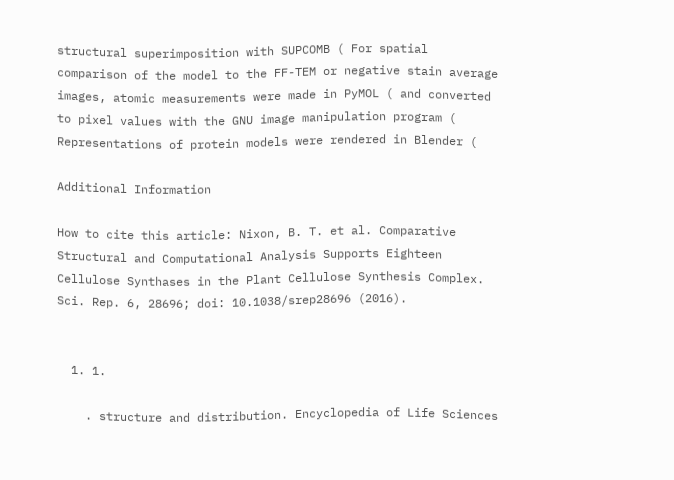structural superimposition with SUPCOMB ( For spatial comparison of the model to the FF-TEM or negative stain average images, atomic measurements were made in PyMOL ( and converted to pixel values with the GNU image manipulation program ( Representations of protein models were rendered in Blender (

Additional Information

How to cite this article: Nixon, B. T. et al. Comparative Structural and Computational Analysis Supports Eighteen Cellulose Synthases in the Plant Cellulose Synthesis Complex. Sci. Rep. 6, 28696; doi: 10.1038/srep28696 (2016).


  1. 1.

    . structure and distribution. Encyclopedia of Life Sciences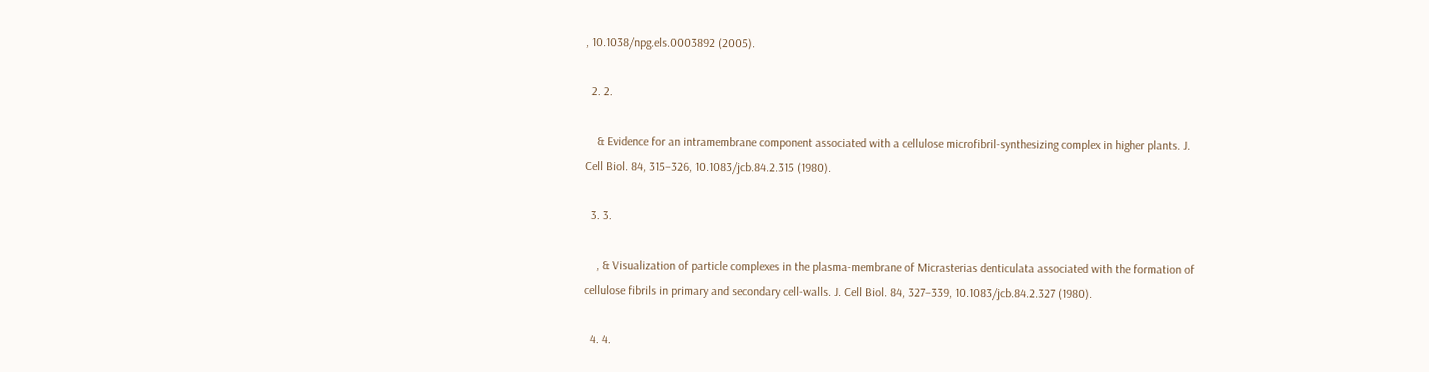, 10.1038/npg.els.0003892 (2005).

  2. 2.

    & Evidence for an intramembrane component associated with a cellulose microfibril-synthesizing complex in higher plants. J. Cell Biol. 84, 315–326, 10.1083/jcb.84.2.315 (1980).

  3. 3.

    , & Visualization of particle complexes in the plasma-membrane of Micrasterias denticulata associated with the formation of cellulose fibrils in primary and secondary cell-walls. J. Cell Biol. 84, 327–339, 10.1083/jcb.84.2.327 (1980).

  4. 4.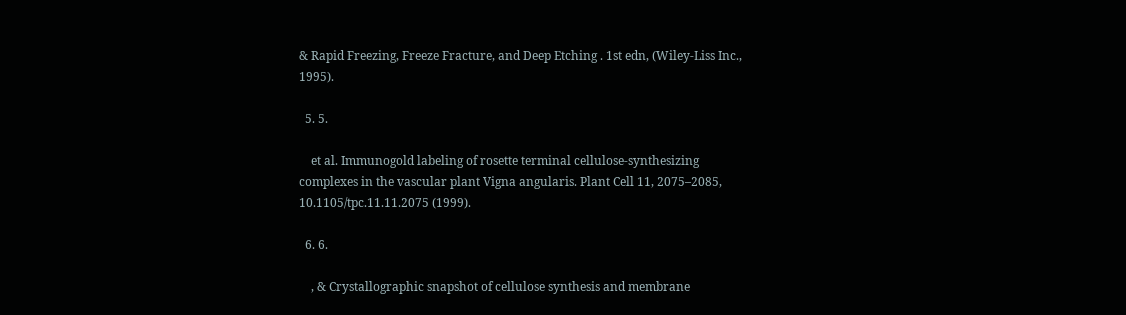& Rapid Freezing, Freeze Fracture, and Deep Etching . 1st edn, (Wiley-Liss Inc., 1995).

  5. 5.

    et al. Immunogold labeling of rosette terminal cellulose-synthesizing complexes in the vascular plant Vigna angularis. Plant Cell 11, 2075–2085, 10.1105/tpc.11.11.2075 (1999).

  6. 6.

    , & Crystallographic snapshot of cellulose synthesis and membrane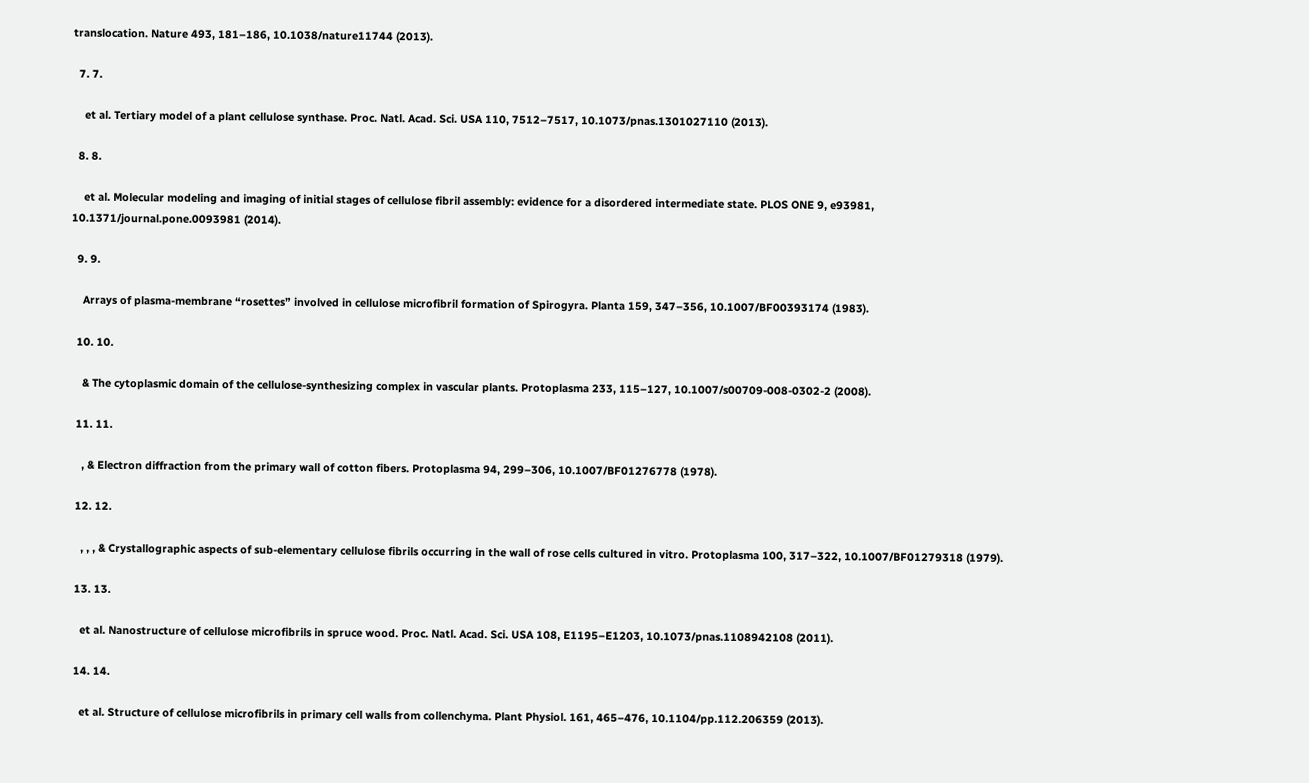translocation. Nature 493, 181–186, 10.1038/nature11744 (2013).

  7. 7.

    et al. Tertiary model of a plant cellulose synthase. Proc. Natl. Acad. Sci. USA 110, 7512–7517, 10.1073/pnas.1301027110 (2013).

  8. 8.

    et al. Molecular modeling and imaging of initial stages of cellulose fibril assembly: evidence for a disordered intermediate state. PLOS ONE 9, e93981, 10.1371/journal.pone.0093981 (2014).

  9. 9.

    Arrays of plasma-membrane “rosettes” involved in cellulose microfibril formation of Spirogyra. Planta 159, 347–356, 10.1007/BF00393174 (1983).

  10. 10.

    & The cytoplasmic domain of the cellulose-synthesizing complex in vascular plants. Protoplasma 233, 115–127, 10.1007/s00709-008-0302-2 (2008).

  11. 11.

    , & Electron diffraction from the primary wall of cotton fibers. Protoplasma 94, 299–306, 10.1007/BF01276778 (1978).

  12. 12.

    , , , & Crystallographic aspects of sub-elementary cellulose fibrils occurring in the wall of rose cells cultured in vitro. Protoplasma 100, 317–322, 10.1007/BF01279318 (1979).

  13. 13.

    et al. Nanostructure of cellulose microfibrils in spruce wood. Proc. Natl. Acad. Sci. USA 108, E1195–E1203, 10.1073/pnas.1108942108 (2011).

  14. 14.

    et al. Structure of cellulose microfibrils in primary cell walls from collenchyma. Plant Physiol. 161, 465–476, 10.1104/pp.112.206359 (2013).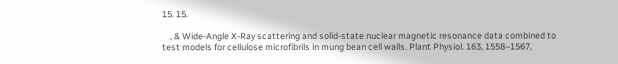15. 15.

    , & Wide-Angle X-Ray scattering and solid-state nuclear magnetic resonance data combined to test models for cellulose microfibrils in mung bean cell walls. Plant Physiol. 163, 1558–1567,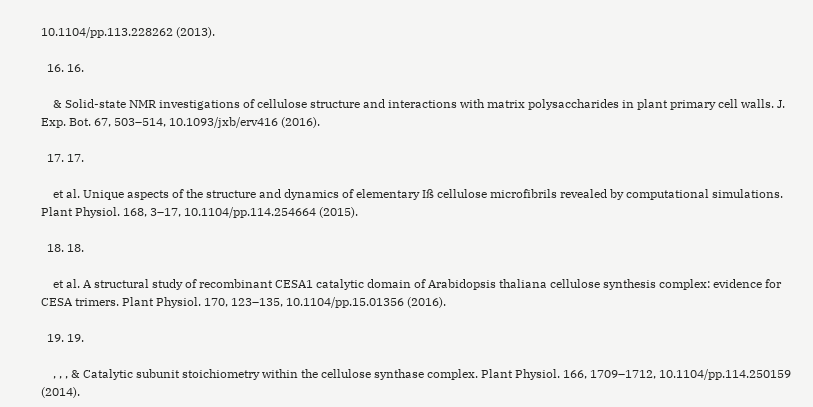10.1104/pp.113.228262 (2013).

  16. 16.

    & Solid-state NMR investigations of cellulose structure and interactions with matrix polysaccharides in plant primary cell walls. J. Exp. Bot. 67, 503–514, 10.1093/jxb/erv416 (2016).

  17. 17.

    et al. Unique aspects of the structure and dynamics of elementary Iß cellulose microfibrils revealed by computational simulations. Plant Physiol. 168, 3–17, 10.1104/pp.114.254664 (2015).

  18. 18.

    et al. A structural study of recombinant CESA1 catalytic domain of Arabidopsis thaliana cellulose synthesis complex: evidence for CESA trimers. Plant Physiol. 170, 123–135, 10.1104/pp.15.01356 (2016).

  19. 19.

    , , , & Catalytic subunit stoichiometry within the cellulose synthase complex. Plant Physiol. 166, 1709–1712, 10.1104/pp.114.250159 (2014).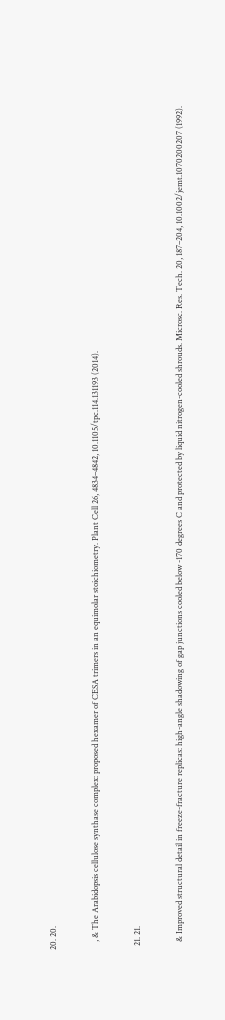20. 20.

    , & The Arabidopsis cellulose synthase complex: proposed hexamer of CESA trimers in an equimolar stoichiometry. Plant Cell 26, 4834–4842, 10.1105/tpc.114.131193 (2014).

  21. 21.

    & Improved structural detail in freeze-fracture replicas: high-angle shadowing of gap junctions cooled below -170 degrees C and protected by liquid nitrogen-cooled shrouds. Microsc. Res. Tech. 20, 187–204, 10.1002/jemt.1070200207 (1992).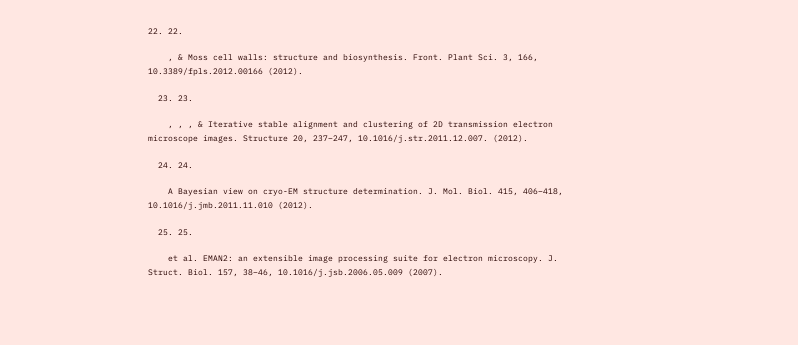22. 22.

    , & Moss cell walls: structure and biosynthesis. Front. Plant Sci. 3, 166, 10.3389/fpls.2012.00166 (2012).

  23. 23.

    , , , & Iterative stable alignment and clustering of 2D transmission electron microscope images. Structure 20, 237–247, 10.1016/j.str.2011.12.007. (2012).

  24. 24.

    A Bayesian view on cryo-EM structure determination. J. Mol. Biol. 415, 406–418, 10.1016/j.jmb.2011.11.010 (2012).

  25. 25.

    et al. EMAN2: an extensible image processing suite for electron microscopy. J. Struct. Biol. 157, 38–46, 10.1016/j.jsb.2006.05.009 (2007).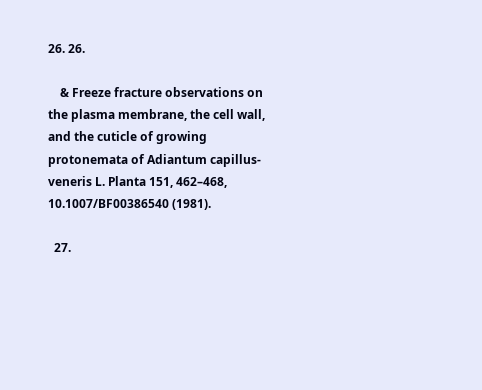26. 26.

    & Freeze fracture observations on the plasma membrane, the cell wall, and the cuticle of growing protonemata of Adiantum capillus-veneris L. Planta 151, 462–468, 10.1007/BF00386540 (1981).

  27.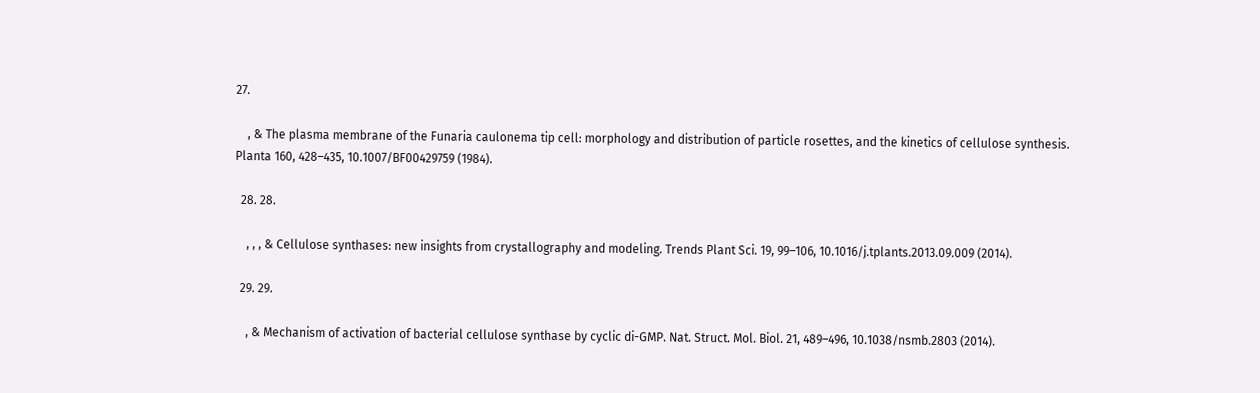27.

    , & The plasma membrane of the Funaria caulonema tip cell: morphology and distribution of particle rosettes, and the kinetics of cellulose synthesis. Planta 160, 428–435, 10.1007/BF00429759 (1984).

  28. 28.

    , , , & Cellulose synthases: new insights from crystallography and modeling. Trends Plant Sci. 19, 99–106, 10.1016/j.tplants.2013.09.009 (2014).

  29. 29.

    , & Mechanism of activation of bacterial cellulose synthase by cyclic di-GMP. Nat. Struct. Mol. Biol. 21, 489–496, 10.1038/nsmb.2803 (2014).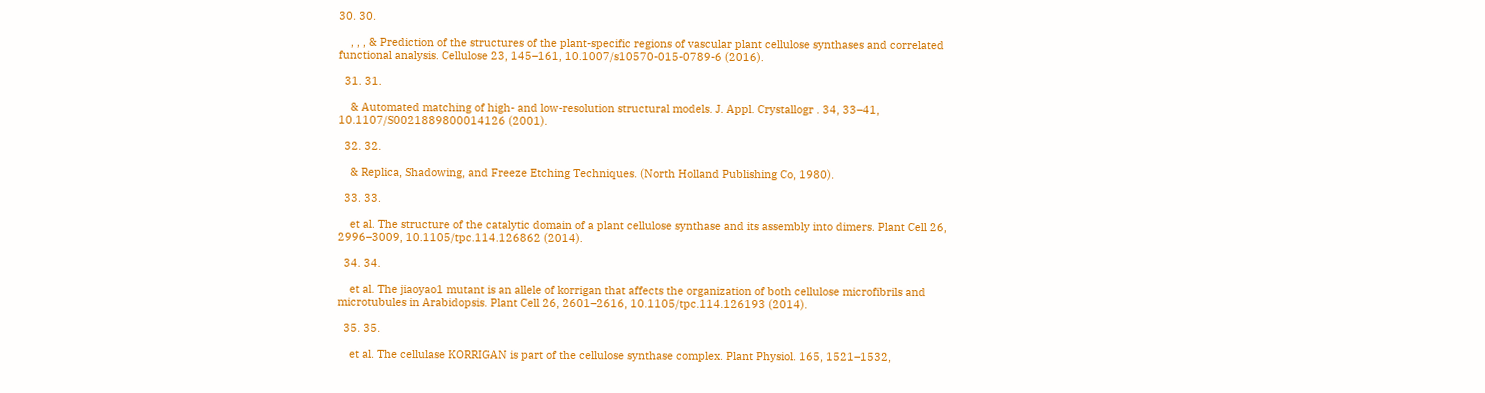30. 30.

    , , , & Prediction of the structures of the plant-specific regions of vascular plant cellulose synthases and correlated functional analysis. Cellulose 23, 145–161, 10.1007/s10570-015-0789-6 (2016).

  31. 31.

    & Automated matching of high- and low-resolution structural models. J. Appl. Crystallogr . 34, 33–41, 10.1107/S0021889800014126 (2001).

  32. 32.

    & Replica, Shadowing, and Freeze Etching Techniques. (North Holland Publishing Co, 1980).

  33. 33.

    et al. The structure of the catalytic domain of a plant cellulose synthase and its assembly into dimers. Plant Cell 26, 2996–3009, 10.1105/tpc.114.126862 (2014).

  34. 34.

    et al. The jiaoyao1 mutant is an allele of korrigan that affects the organization of both cellulose microfibrils and microtubules in Arabidopsis. Plant Cell 26, 2601–2616, 10.1105/tpc.114.126193 (2014).

  35. 35.

    et al. The cellulase KORRIGAN is part of the cellulose synthase complex. Plant Physiol. 165, 1521–1532,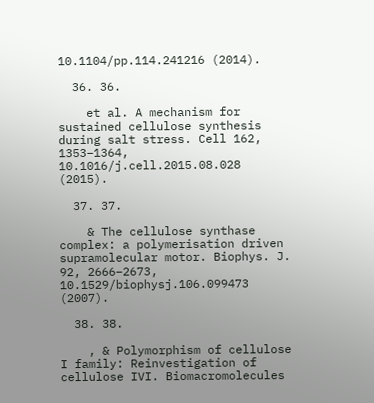10.1104/pp.114.241216 (2014).

  36. 36.

    et al. A mechanism for sustained cellulose synthesis during salt stress. Cell 162, 1353–1364, 10.1016/j.cell.2015.08.028 (2015).

  37. 37.

    & The cellulose synthase complex: a polymerisation driven supramolecular motor. Biophys. J. 92, 2666–2673, 10.1529/biophysj.106.099473 (2007).

  38. 38.

    , & Polymorphism of cellulose I family: Reinvestigation of cellulose IVI. Biomacromolecules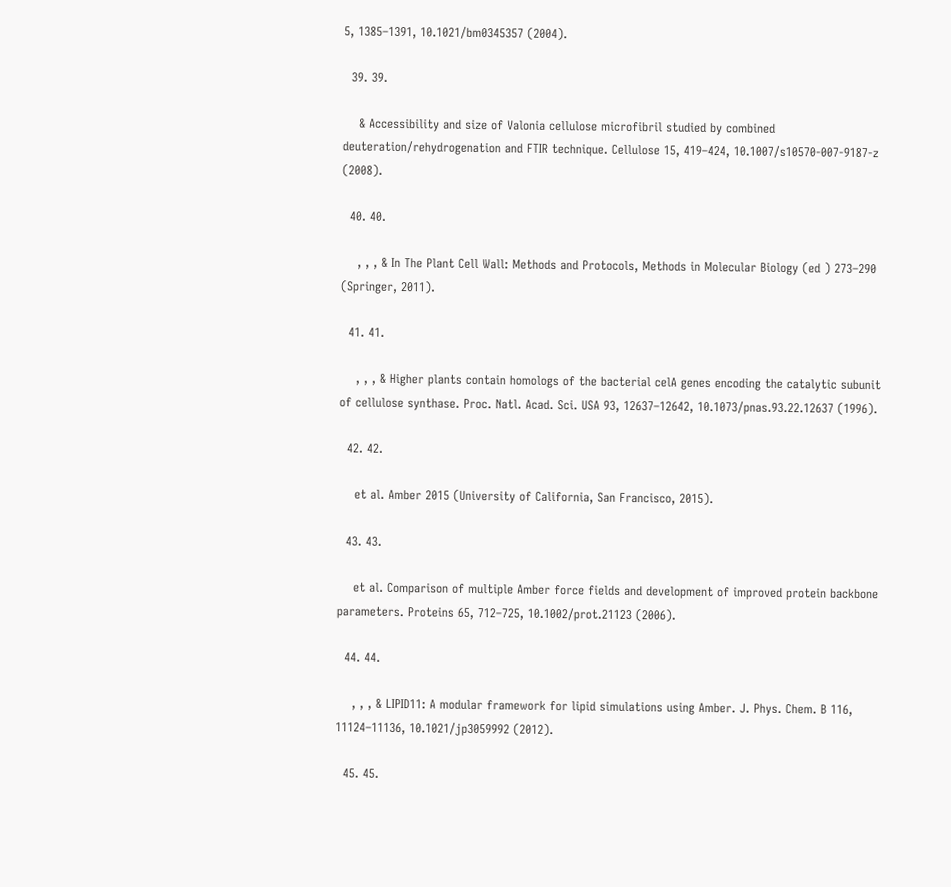5, 1385–1391, 10.1021/bm0345357 (2004).

  39. 39.

    & Accessibility and size of Valonia cellulose microfibril studied by combined deuteration/rehydrogenation and FTIR technique. Cellulose 15, 419–424, 10.1007/s10570-007-9187-z (2008).

  40. 40.

    , , , & In The Plant Cell Wall: Methods and Protocols, Methods in Molecular Biology (ed ) 273–290 (Springer, 2011).

  41. 41.

    , , , & Higher plants contain homologs of the bacterial celA genes encoding the catalytic subunit of cellulose synthase. Proc. Natl. Acad. Sci. USA 93, 12637–12642, 10.1073/pnas.93.22.12637 (1996).

  42. 42.

    et al. Amber 2015 (University of California, San Francisco, 2015).

  43. 43.

    et al. Comparison of multiple Amber force fields and development of improved protein backbone parameters. Proteins 65, 712–725, 10.1002/prot.21123 (2006).

  44. 44.

    , , , & LIPID11: A modular framework for lipid simulations using Amber. J. Phys. Chem. B 116, 11124–11136, 10.1021/jp3059992 (2012).

  45. 45.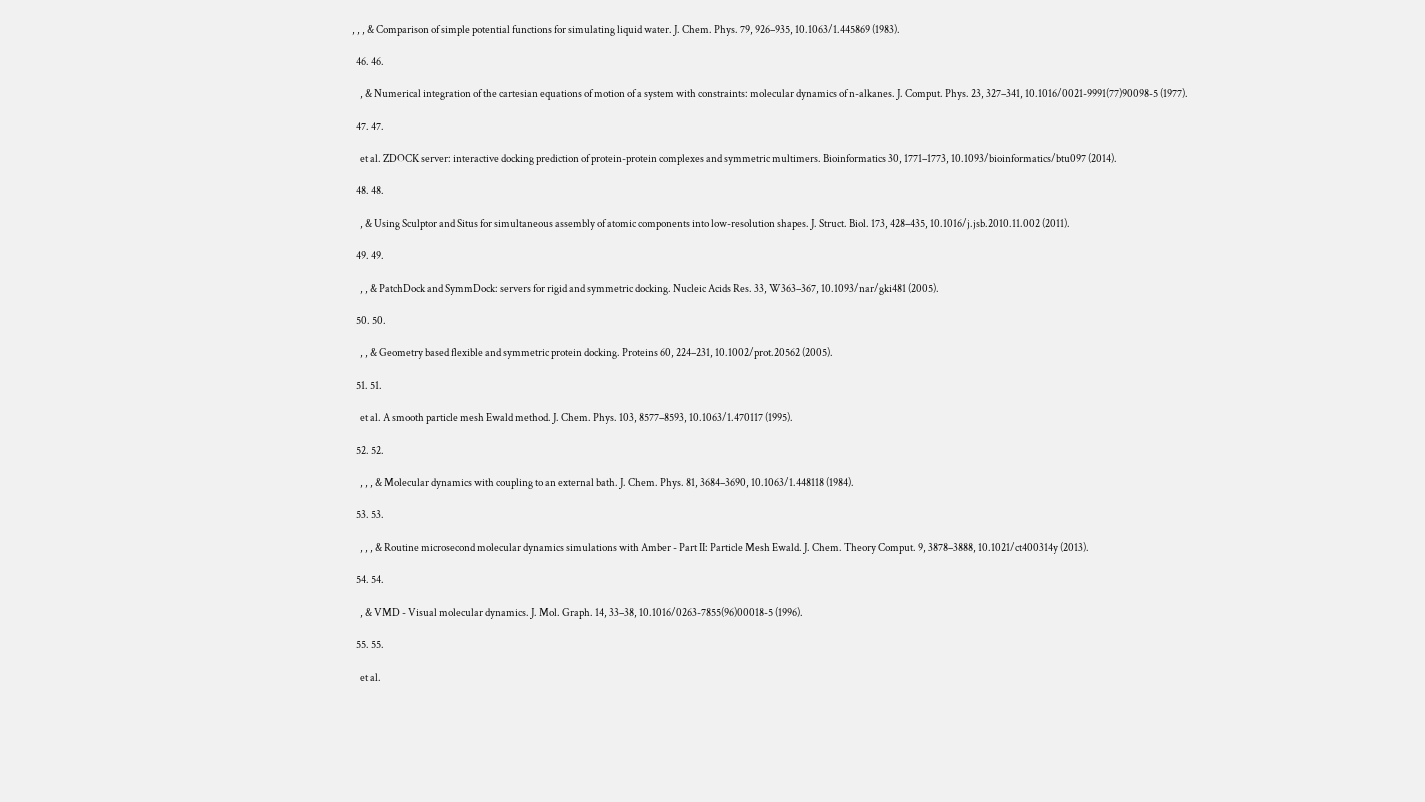, , , & Comparison of simple potential functions for simulating liquid water. J. Chem. Phys. 79, 926–935, 10.1063/1.445869 (1983).

  46. 46.

    , & Numerical integration of the cartesian equations of motion of a system with constraints: molecular dynamics of n-alkanes. J. Comput. Phys. 23, 327–341, 10.1016/0021-9991(77)90098-5 (1977).

  47. 47.

    et al. ZDOCK server: interactive docking prediction of protein-protein complexes and symmetric multimers. Bioinformatics 30, 1771–1773, 10.1093/bioinformatics/btu097 (2014).

  48. 48.

    , & Using Sculptor and Situs for simultaneous assembly of atomic components into low-resolution shapes. J. Struct. Biol. 173, 428–435, 10.1016/j.jsb.2010.11.002 (2011).

  49. 49.

    , , & PatchDock and SymmDock: servers for rigid and symmetric docking. Nucleic Acids Res. 33, W363–367, 10.1093/nar/gki481 (2005).

  50. 50.

    , , & Geometry based flexible and symmetric protein docking. Proteins 60, 224–231, 10.1002/prot.20562 (2005).

  51. 51.

    et al. A smooth particle mesh Ewald method. J. Chem. Phys. 103, 8577–8593, 10.1063/1.470117 (1995).

  52. 52.

    , , , & Molecular dynamics with coupling to an external bath. J. Chem. Phys. 81, 3684–3690, 10.1063/1.448118 (1984).

  53. 53.

    , , , & Routine microsecond molecular dynamics simulations with Amber - Part II: Particle Mesh Ewald. J. Chem. Theory Comput. 9, 3878–3888, 10.1021/ct400314y (2013).

  54. 54.

    , & VMD - Visual molecular dynamics. J. Mol. Graph. 14, 33–38, 10.1016/0263-7855(96)00018-5 (1996).

  55. 55.

    et al.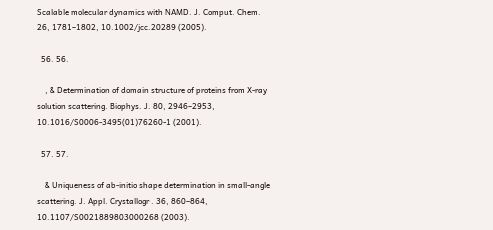Scalable molecular dynamics with NAMD. J. Comput. Chem. 26, 1781–1802, 10.1002/jcc.20289 (2005).

  56. 56.

    , & Determination of domain structure of proteins from X-ray solution scattering. Biophys. J. 80, 2946–2953, 10.1016/S0006-3495(01)76260-1 (2001).

  57. 57.

    & Uniqueness of ab-initio shape determination in small-angle scattering. J. Appl. Crystallogr . 36, 860–864, 10.1107/S0021889803000268 (2003).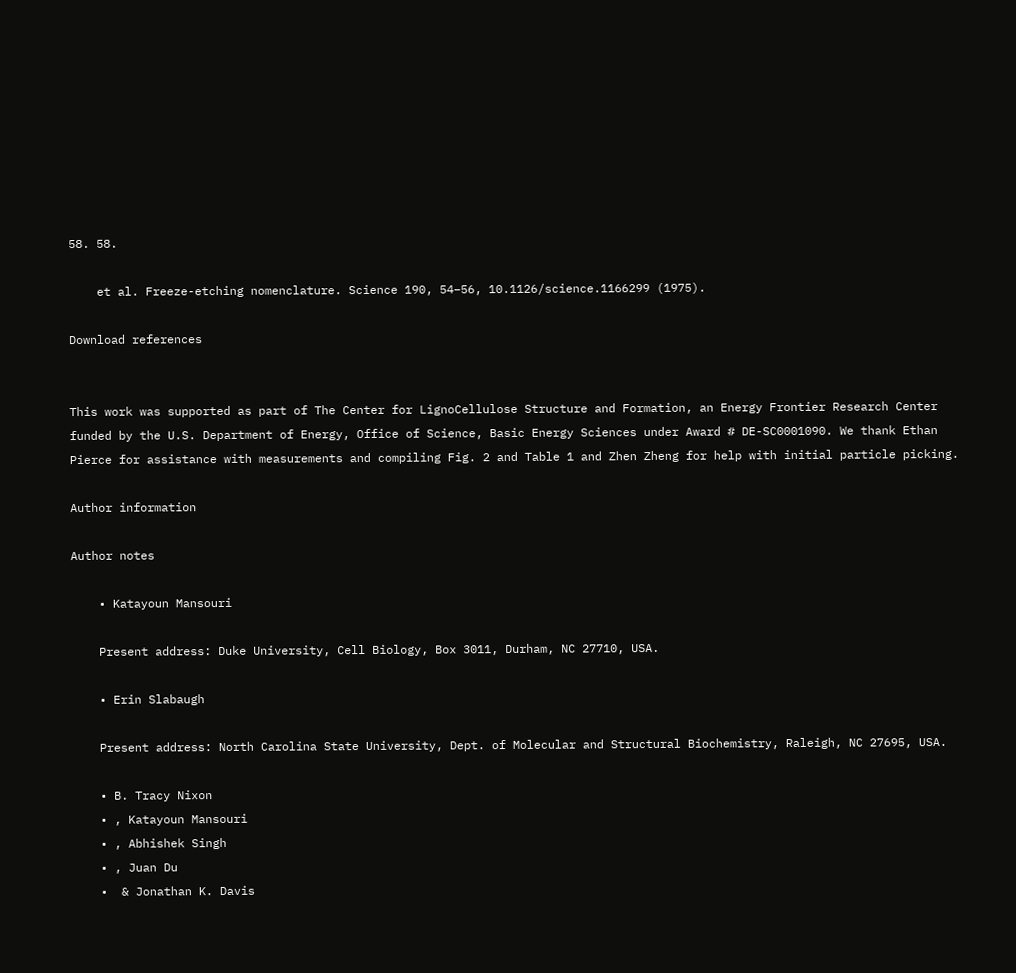58. 58.

    et al. Freeze-etching nomenclature. Science 190, 54–56, 10.1126/science.1166299 (1975).

Download references


This work was supported as part of The Center for LignoCellulose Structure and Formation, an Energy Frontier Research Center funded by the U.S. Department of Energy, Office of Science, Basic Energy Sciences under Award # DE-SC0001090. We thank Ethan Pierce for assistance with measurements and compiling Fig. 2 and Table 1 and Zhen Zheng for help with initial particle picking.

Author information

Author notes

    • Katayoun Mansouri

    Present address: Duke University, Cell Biology, Box 3011, Durham, NC 27710, USA.

    • Erin Slabaugh

    Present address: North Carolina State University, Dept. of Molecular and Structural Biochemistry, Raleigh, NC 27695, USA.

    • B. Tracy Nixon
    • , Katayoun Mansouri
    • , Abhishek Singh
    • , Juan Du
    •  & Jonathan K. Davis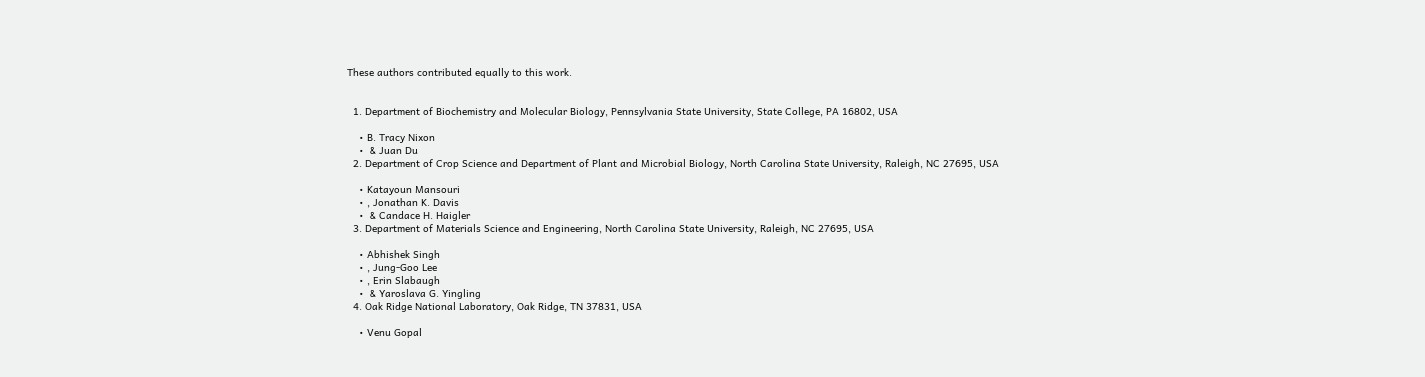These authors contributed equally to this work.


  1. Department of Biochemistry and Molecular Biology, Pennsylvania State University, State College, PA 16802, USA

    • B. Tracy Nixon
    •  & Juan Du
  2. Department of Crop Science and Department of Plant and Microbial Biology, North Carolina State University, Raleigh, NC 27695, USA

    • Katayoun Mansouri
    • , Jonathan K. Davis
    •  & Candace H. Haigler
  3. Department of Materials Science and Engineering, North Carolina State University, Raleigh, NC 27695, USA

    • Abhishek Singh
    • , Jung-Goo Lee
    • , Erin Slabaugh
    •  & Yaroslava G. Yingling
  4. Oak Ridge National Laboratory, Oak Ridge, TN 37831, USA

    • Venu Gopal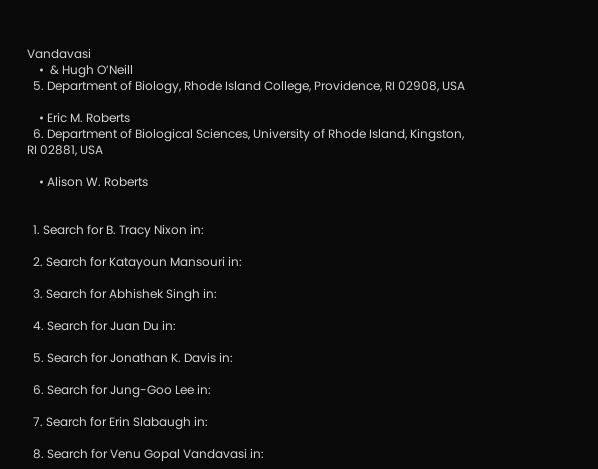Vandavasi
    •  & Hugh O’Neill
  5. Department of Biology, Rhode Island College, Providence, RI 02908, USA

    • Eric M. Roberts
  6. Department of Biological Sciences, University of Rhode Island, Kingston, RI 02881, USA

    • Alison W. Roberts


  1. Search for B. Tracy Nixon in:

  2. Search for Katayoun Mansouri in:

  3. Search for Abhishek Singh in:

  4. Search for Juan Du in:

  5. Search for Jonathan K. Davis in:

  6. Search for Jung-Goo Lee in:

  7. Search for Erin Slabaugh in:

  8. Search for Venu Gopal Vandavasi in: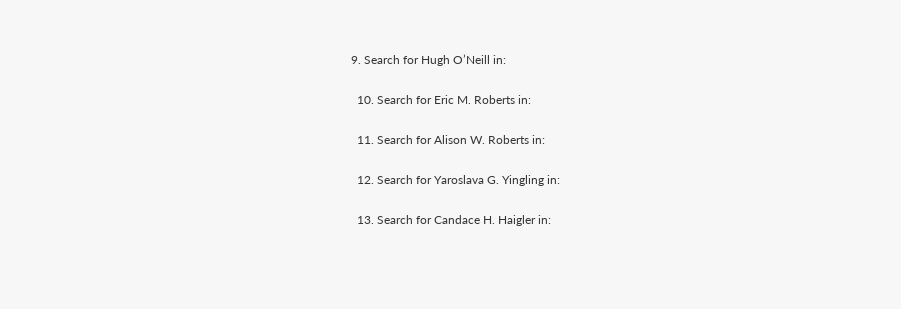9. Search for Hugh O’Neill in:

  10. Search for Eric M. Roberts in:

  11. Search for Alison W. Roberts in:

  12. Search for Yaroslava G. Yingling in:

  13. Search for Candace H. Haigler in: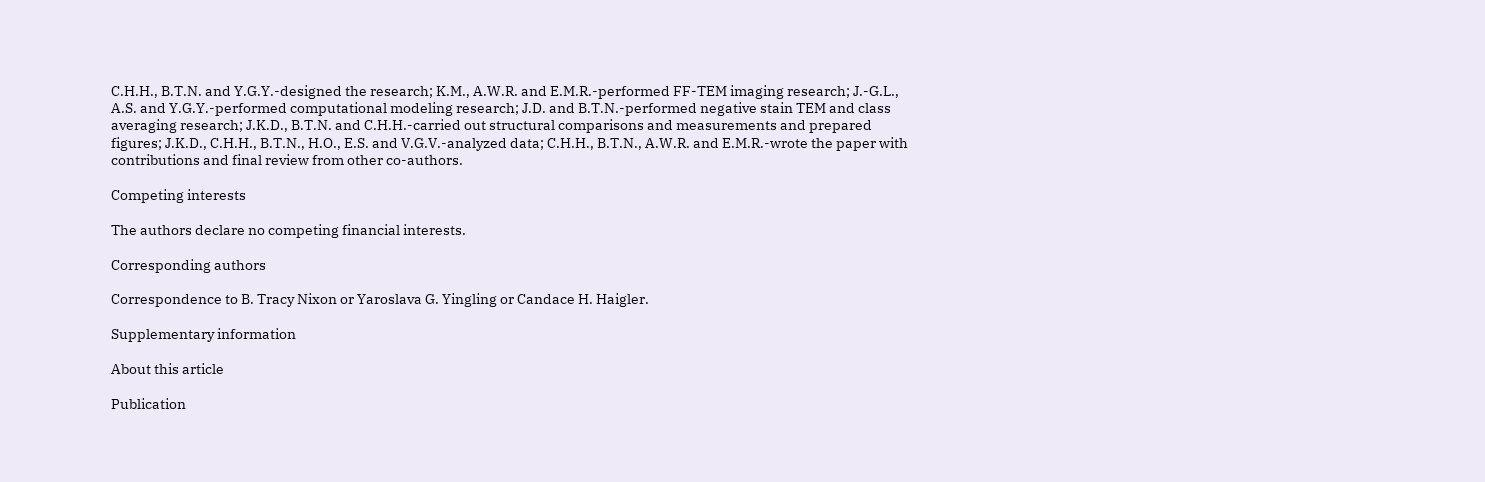C.H.H., B.T.N. and Y.G.Y.-designed the research; K.M., A.W.R. and E.M.R.-performed FF-TEM imaging research; J.-G.L., A.S. and Y.G.Y.-performed computational modeling research; J.D. and B.T.N.-performed negative stain TEM and class averaging research; J.K.D., B.T.N. and C.H.H.-carried out structural comparisons and measurements and prepared figures; J.K.D., C.H.H., B.T.N., H.O., E.S. and V.G.V.-analyzed data; C.H.H., B.T.N., A.W.R. and E.M.R.-wrote the paper with contributions and final review from other co-authors.

Competing interests

The authors declare no competing financial interests.

Corresponding authors

Correspondence to B. Tracy Nixon or Yaroslava G. Yingling or Candace H. Haigler.

Supplementary information

About this article

Publication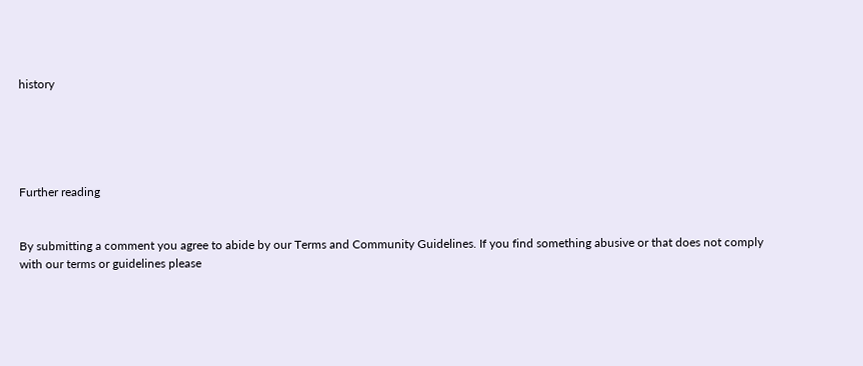history





Further reading


By submitting a comment you agree to abide by our Terms and Community Guidelines. If you find something abusive or that does not comply with our terms or guidelines please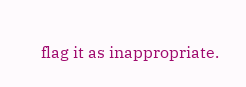flag it as inappropriate.